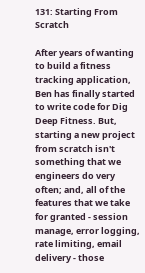131: Starting From Scratch

After years of wanting to build a fitness tracking application, Ben has finally started to write code for Dig Deep Fitness. But, starting a new project from scratch isn't something that we engineers do very often; and, all of the features that we take for granted - session manage, error logging, rate limiting, email delivery - those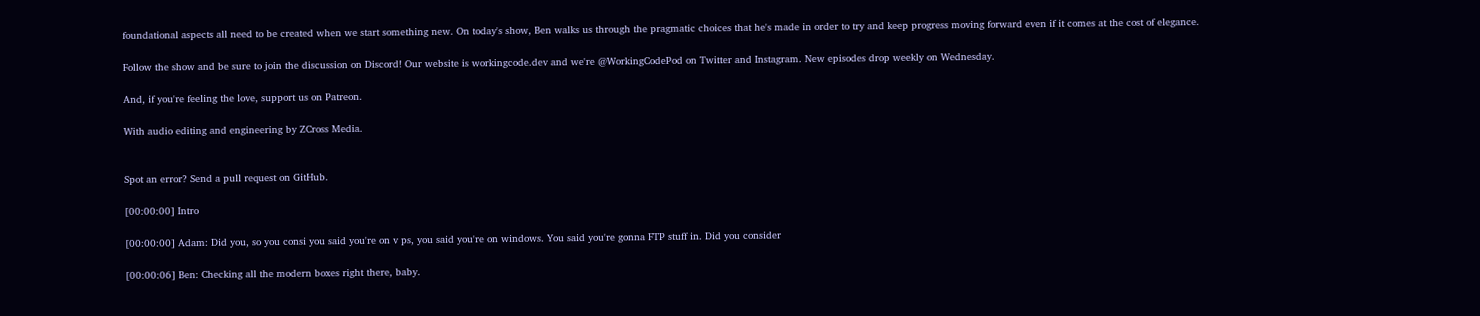foundational aspects all need to be created when we start something new. On today's show, Ben walks us through the pragmatic choices that he's made in order to try and keep progress moving forward even if it comes at the cost of elegance.

Follow the show and be sure to join the discussion on Discord! Our website is workingcode.dev and we're @WorkingCodePod on Twitter and Instagram. New episodes drop weekly on Wednesday.

And, if you're feeling the love, support us on Patreon.

With audio editing and engineering by ZCross Media.


Spot an error? Send a pull request on GitHub.

[00:00:00] Intro

[00:00:00] Adam: Did you, so you consi you said you're on v ps, you said you're on windows. You said you're gonna FTP stuff in. Did you consider

[00:00:06] Ben: Checking all the modern boxes right there, baby.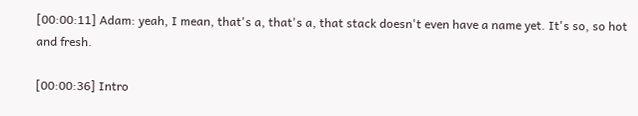[00:00:11] Adam: yeah, I mean, that's a, that's a, that stack doesn't even have a name yet. It's so, so hot and fresh.

[00:00:36] Intro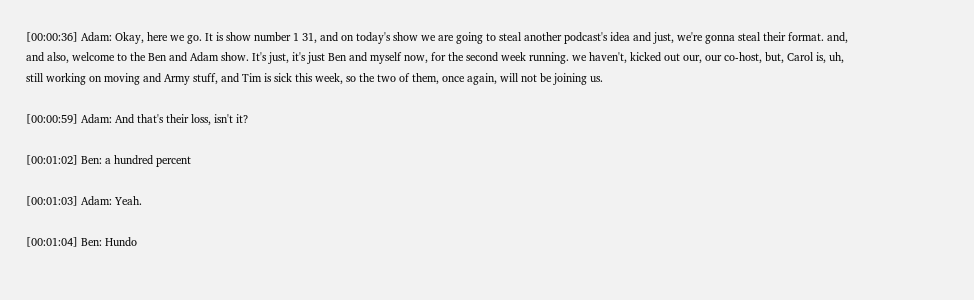[00:00:36] Adam: Okay, here we go. It is show number 1 31, and on today's show we are going to steal another podcast's idea and just, we're gonna steal their format. and, and also, welcome to the Ben and Adam show. It's just, it's just Ben and myself now, for the second week running. we haven't, kicked out our, our co-host, but, Carol is, uh, still working on moving and Army stuff, and Tim is sick this week, so the two of them, once again, will not be joining us.

[00:00:59] Adam: And that's their loss, isn't it?

[00:01:02] Ben: a hundred percent

[00:01:03] Adam: Yeah.

[00:01:04] Ben: Hundo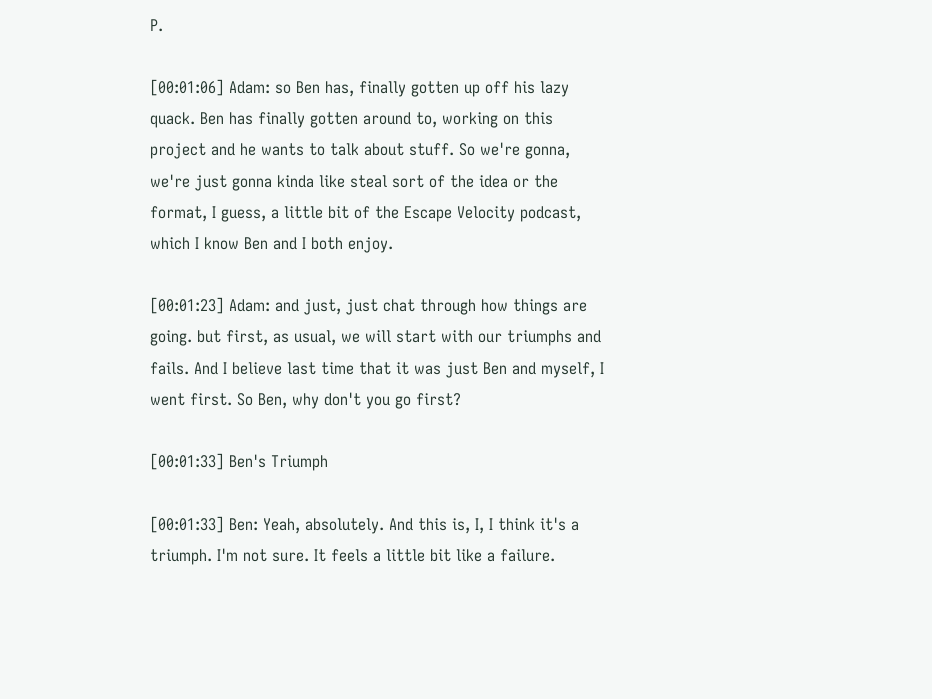P.

[00:01:06] Adam: so Ben has, finally gotten up off his lazy quack. Ben has finally gotten around to, working on this project and he wants to talk about stuff. So we're gonna, we're just gonna kinda like steal sort of the idea or the format, I guess, a little bit of the Escape Velocity podcast, which I know Ben and I both enjoy.

[00:01:23] Adam: and just, just chat through how things are going. but first, as usual, we will start with our triumphs and fails. And I believe last time that it was just Ben and myself, I went first. So Ben, why don't you go first?

[00:01:33] Ben's Triumph

[00:01:33] Ben: Yeah, absolutely. And this is, I, I think it's a triumph. I'm not sure. It feels a little bit like a failure.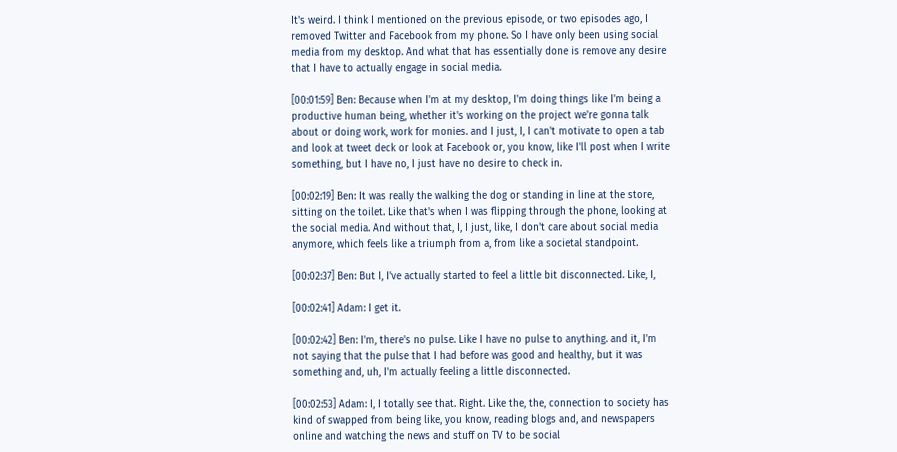It's weird. I think I mentioned on the previous episode, or two episodes ago, I removed Twitter and Facebook from my phone. So I have only been using social media from my desktop. And what that has essentially done is remove any desire that I have to actually engage in social media.

[00:01:59] Ben: Because when I'm at my desktop, I'm doing things like I'm being a productive human being, whether it's working on the project we're gonna talk about or doing work, work for monies. and I just, I, I can't motivate to open a tab and look at tweet deck or look at Facebook or, you know, like I'll post when I write something, but I have no, I just have no desire to check in.

[00:02:19] Ben: It was really the walking the dog or standing in line at the store, sitting on the toilet. Like that's when I was flipping through the phone, looking at the social media. And without that, I, I just, like, I don't care about social media anymore, which feels like a triumph from a, from like a societal standpoint.

[00:02:37] Ben: But I, I've actually started to feel a little bit disconnected. Like, I,

[00:02:41] Adam: I get it.

[00:02:42] Ben: I'm, there's no pulse. Like I have no pulse to anything. and it, I'm not saying that the pulse that I had before was good and healthy, but it was something and, uh, I'm actually feeling a little disconnected.

[00:02:53] Adam: I, I totally see that. Right. Like the, the, connection to society has kind of swapped from being like, you know, reading blogs and, and newspapers online and watching the news and stuff on TV to be social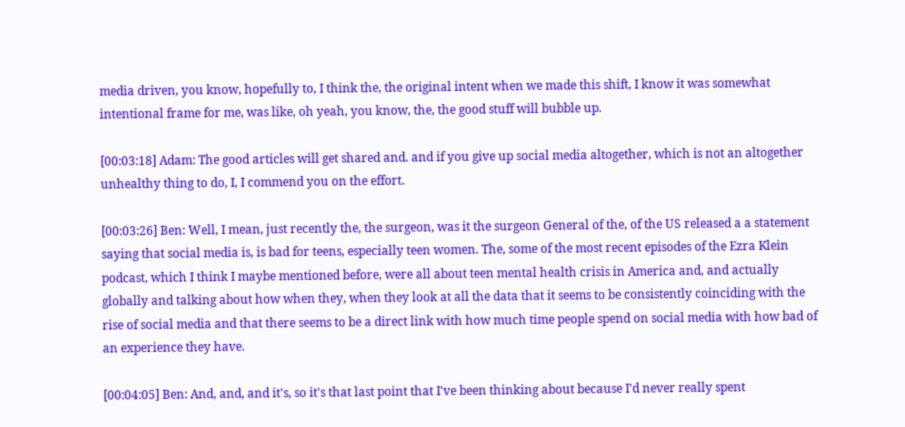media driven, you know, hopefully to, I think the, the original intent when we made this shift, I know it was somewhat intentional frame for me, was like, oh yeah, you know, the, the good stuff will bubble up.

[00:03:18] Adam: The good articles will get shared and. and if you give up social media altogether, which is not an altogether unhealthy thing to do, I, I commend you on the effort.

[00:03:26] Ben: Well, I mean, just recently the, the surgeon, was it the surgeon General of the, of the US released a a statement saying that social media is, is bad for teens, especially teen women. The, some of the most recent episodes of the Ezra Klein podcast, which I think I maybe mentioned before, were all about teen mental health crisis in America and, and actually globally and talking about how when they, when they look at all the data that it seems to be consistently coinciding with the rise of social media and that there seems to be a direct link with how much time people spend on social media with how bad of an experience they have.

[00:04:05] Ben: And, and, and it's, so it's that last point that I've been thinking about because I'd never really spent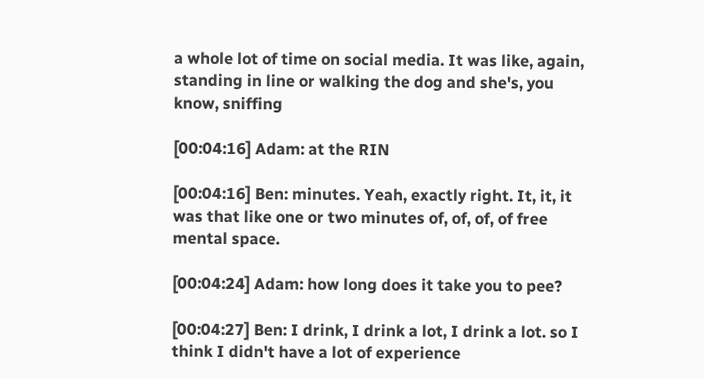a whole lot of time on social media. It was like, again, standing in line or walking the dog and she's, you know, sniffing

[00:04:16] Adam: at the RIN

[00:04:16] Ben: minutes. Yeah, exactly right. It, it, it was that like one or two minutes of, of, of, of free mental space.

[00:04:24] Adam: how long does it take you to pee?

[00:04:27] Ben: I drink, I drink a lot, I drink a lot. so I think I didn't have a lot of experience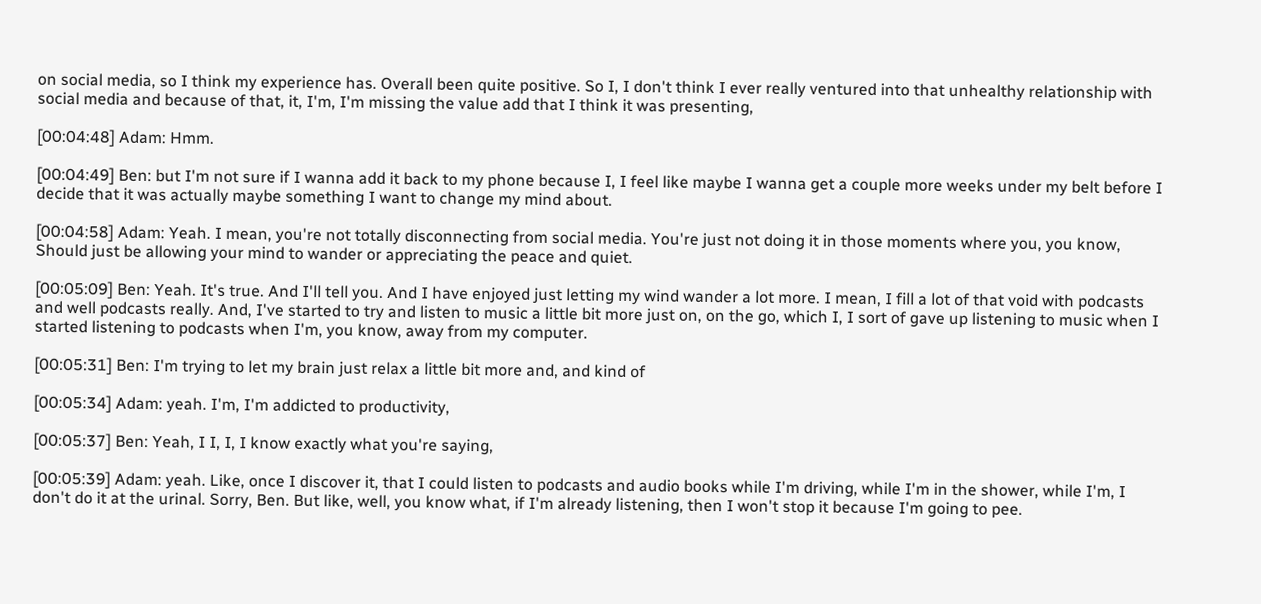on social media, so I think my experience has. Overall been quite positive. So I, I don't think I ever really ventured into that unhealthy relationship with social media and because of that, it, I'm, I'm missing the value add that I think it was presenting,

[00:04:48] Adam: Hmm.

[00:04:49] Ben: but I'm not sure if I wanna add it back to my phone because I, I feel like maybe I wanna get a couple more weeks under my belt before I decide that it was actually maybe something I want to change my mind about.

[00:04:58] Adam: Yeah. I mean, you're not totally disconnecting from social media. You're just not doing it in those moments where you, you know, Should just be allowing your mind to wander or appreciating the peace and quiet.

[00:05:09] Ben: Yeah. It's true. And I'll tell you. And I have enjoyed just letting my wind wander a lot more. I mean, I fill a lot of that void with podcasts and well podcasts really. And, I've started to try and listen to music a little bit more just on, on the go, which I, I sort of gave up listening to music when I started listening to podcasts when I'm, you know, away from my computer.

[00:05:31] Ben: I'm trying to let my brain just relax a little bit more and, and kind of

[00:05:34] Adam: yeah. I'm, I'm addicted to productivity,

[00:05:37] Ben: Yeah, I I, I, I know exactly what you're saying,

[00:05:39] Adam: yeah. Like, once I discover it, that I could listen to podcasts and audio books while I'm driving, while I'm in the shower, while I'm, I don't do it at the urinal. Sorry, Ben. But like, well, you know what, if I'm already listening, then I won't stop it because I'm going to pee.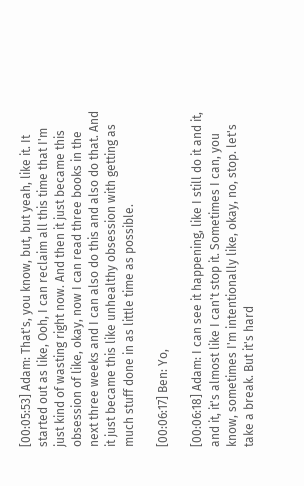[00:05:53] Adam: That's, you know, but, but yeah, like it. It started out as like, Ooh, I can reclaim all this time that I'm just kind of wasting right now. And then it just became this obsession of like, okay, now I can read three books in the next three weeks and I can also do this and also do that. And it just became this like unhealthy obsession with getting as much stuff done in as little time as possible.

[00:06:17] Ben: Yo,

[00:06:18] Adam: I can see it happening, like I still do it and it, and it, it's almost like I can't stop it. Sometimes I can, you know, sometimes I'm intentionally like, okay, no, stop. let's take a break. But it's hard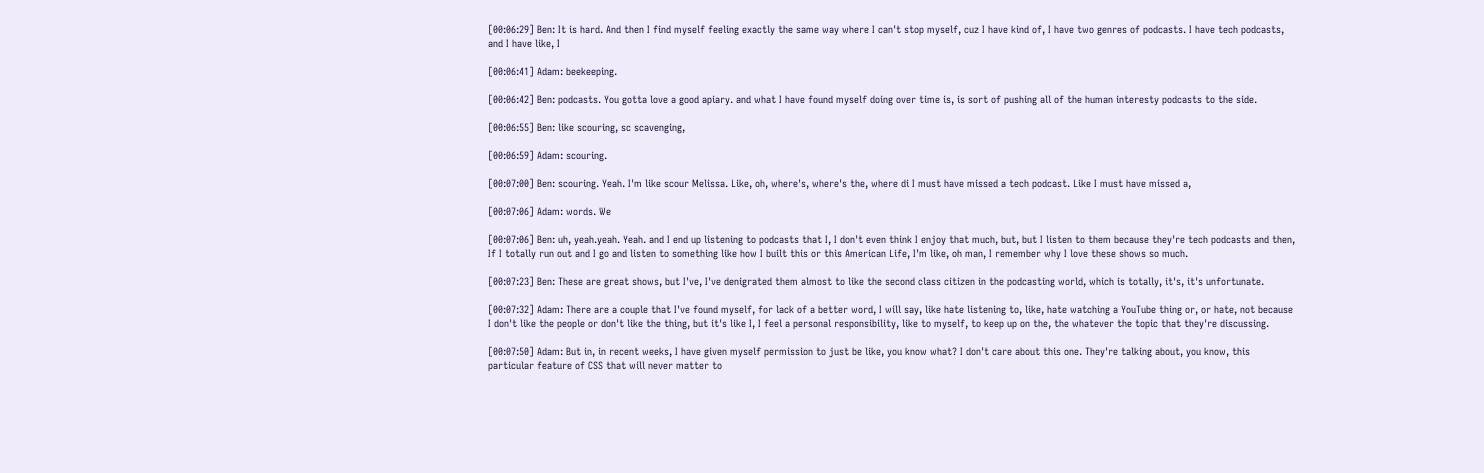[00:06:29] Ben: It is hard. And then I find myself feeling exactly the same way where I can't stop myself, cuz I have kind of, I have two genres of podcasts. I have tech podcasts, and I have like, I

[00:06:41] Adam: beekeeping.

[00:06:42] Ben: podcasts. You gotta love a good apiary. and what I have found myself doing over time is, is sort of pushing all of the human interesty podcasts to the side.

[00:06:55] Ben: like scouring, sc scavenging,

[00:06:59] Adam: scouring.

[00:07:00] Ben: scouring. Yeah. I'm like scour Melissa. Like, oh, where's, where's the, where di I must have missed a tech podcast. Like I must have missed a,

[00:07:06] Adam: words. We

[00:07:06] Ben: uh, yeah.yeah. Yeah. and I end up listening to podcasts that I, I don't even think I enjoy that much, but, but I listen to them because they're tech podcasts and then, If I totally run out and I go and listen to something like how I built this or this American Life, I'm like, oh man, I remember why I love these shows so much.

[00:07:23] Ben: These are great shows, but I've, I've denigrated them almost to like the second class citizen in the podcasting world, which is totally, it's, it's unfortunate.

[00:07:32] Adam: There are a couple that I've found myself, for lack of a better word, I will say, like hate listening to, like, hate watching a YouTube thing or, or hate, not because I don't like the people or don't like the thing, but it's like I, I feel a personal responsibility, like to myself, to keep up on the, the whatever the topic that they're discussing.

[00:07:50] Adam: But in, in recent weeks, I have given myself permission to just be like, you know what? I don't care about this one. They're talking about, you know, this particular feature of CSS that will never matter to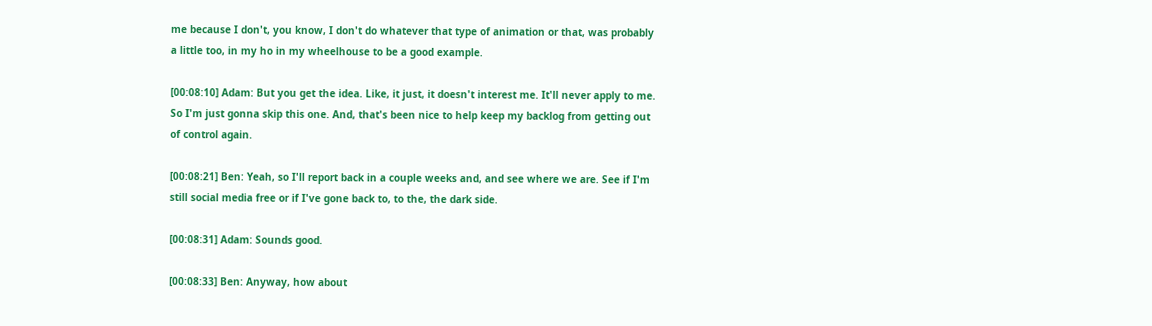me because I don't, you know, I don't do whatever that type of animation or that, was probably a little too, in my ho in my wheelhouse to be a good example.

[00:08:10] Adam: But you get the idea. Like, it just, it doesn't interest me. It'll never apply to me. So I'm just gonna skip this one. And, that's been nice to help keep my backlog from getting out of control again.

[00:08:21] Ben: Yeah, so I'll report back in a couple weeks and, and see where we are. See if I'm still social media free or if I've gone back to, to the, the dark side.

[00:08:31] Adam: Sounds good.

[00:08:33] Ben: Anyway, how about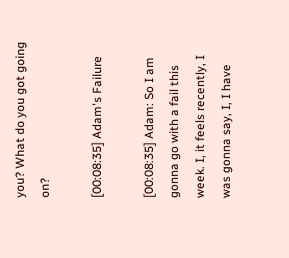you? What do you got going on?

[00:08:35] Adam's Failure

[00:08:35] Adam: So I am gonna go with a fail this week. I, it feels recently, I was gonna say, I, I have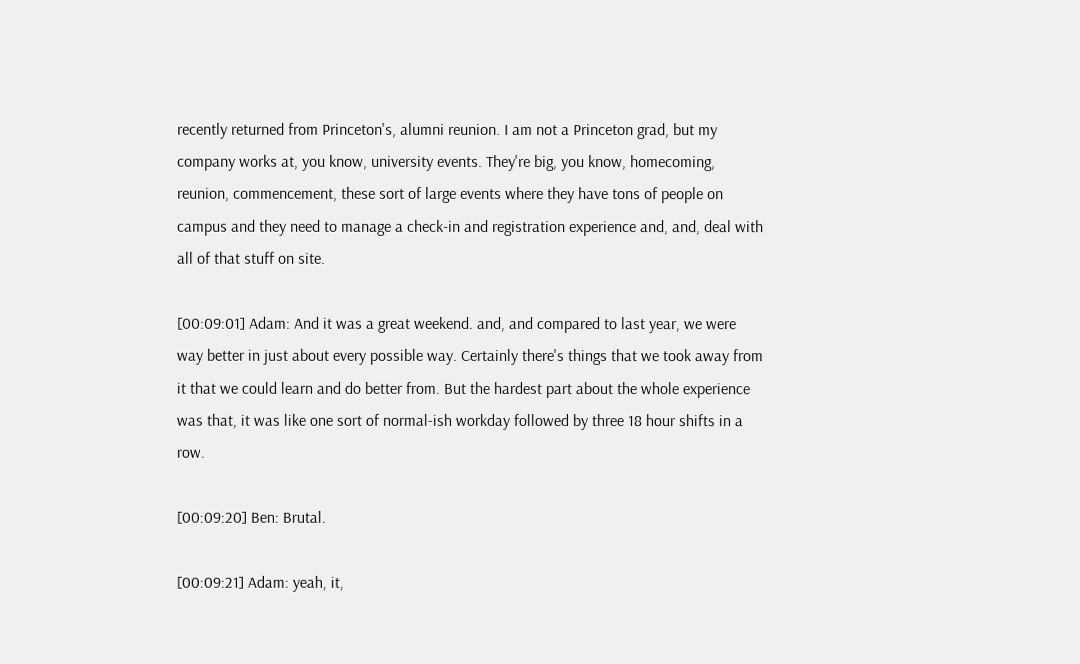recently returned from Princeton's, alumni reunion. I am not a Princeton grad, but my company works at, you know, university events. They're big, you know, homecoming, reunion, commencement, these sort of large events where they have tons of people on campus and they need to manage a check-in and registration experience and, and, deal with all of that stuff on site.

[00:09:01] Adam: And it was a great weekend. and, and compared to last year, we were way better in just about every possible way. Certainly there's things that we took away from it that we could learn and do better from. But the hardest part about the whole experience was that, it was like one sort of normal-ish workday followed by three 18 hour shifts in a row.

[00:09:20] Ben: Brutal.

[00:09:21] Adam: yeah, it,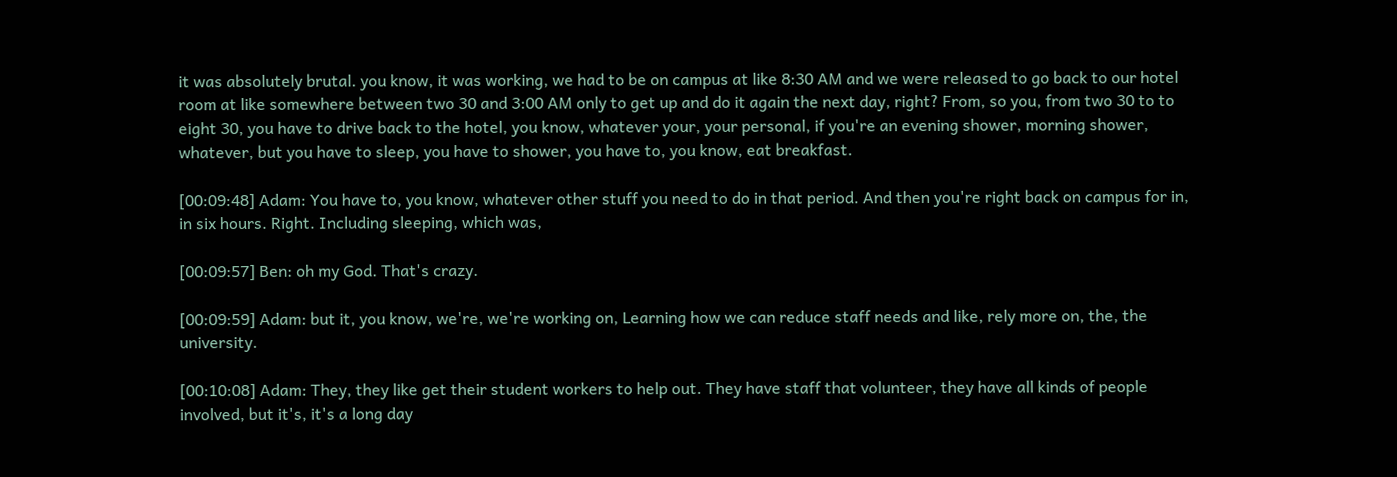it was absolutely brutal. you know, it was working, we had to be on campus at like 8:30 AM and we were released to go back to our hotel room at like somewhere between two 30 and 3:00 AM only to get up and do it again the next day, right? From, so you, from two 30 to to eight 30, you have to drive back to the hotel, you know, whatever your, your personal, if you're an evening shower, morning shower, whatever, but you have to sleep, you have to shower, you have to, you know, eat breakfast.

[00:09:48] Adam: You have to, you know, whatever other stuff you need to do in that period. And then you're right back on campus for in, in six hours. Right. Including sleeping, which was,

[00:09:57] Ben: oh my God. That's crazy.

[00:09:59] Adam: but it, you know, we're, we're working on, Learning how we can reduce staff needs and like, rely more on, the, the university.

[00:10:08] Adam: They, they like get their student workers to help out. They have staff that volunteer, they have all kinds of people involved, but it's, it's a long day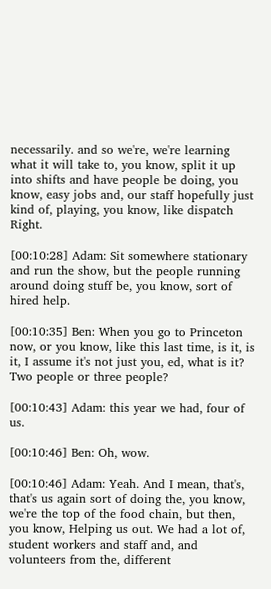necessarily. and so we're, we're learning what it will take to, you know, split it up into shifts and have people be doing, you know, easy jobs and, our staff hopefully just kind of, playing, you know, like dispatch Right.

[00:10:28] Adam: Sit somewhere stationary and run the show, but the people running around doing stuff be, you know, sort of hired help.

[00:10:35] Ben: When you go to Princeton now, or you know, like this last time, is it, is it, I assume it's not just you, ed, what is it? Two people or three people?

[00:10:43] Adam: this year we had, four of us.

[00:10:46] Ben: Oh, wow.

[00:10:46] Adam: Yeah. And I mean, that's, that's us again sort of doing the, you know, we're the top of the food chain, but then, you know, Helping us out. We had a lot of, student workers and staff and, and volunteers from the, different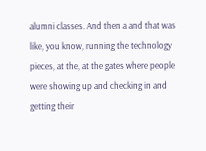alumni classes. And then a and that was like, you know, running the technology pieces, at the, at the gates where people were showing up and checking in and getting their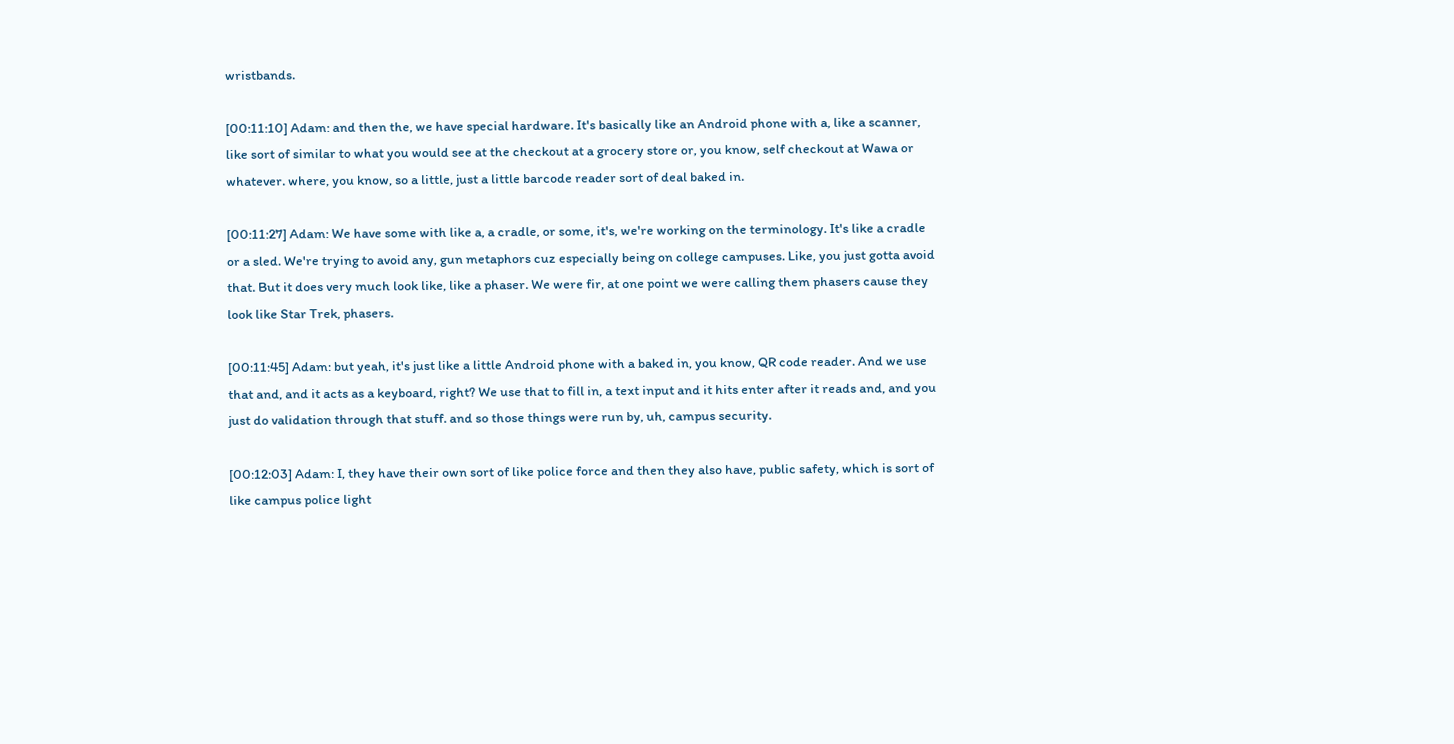wristbands.

[00:11:10] Adam: and then the, we have special hardware. It's basically like an Android phone with a, like a scanner, like sort of similar to what you would see at the checkout at a grocery store or, you know, self checkout at Wawa or whatever. where, you know, so a little, just a little barcode reader sort of deal baked in.

[00:11:27] Adam: We have some with like a, a cradle, or some, it's, we're working on the terminology. It's like a cradle or a sled. We're trying to avoid any, gun metaphors cuz especially being on college campuses. Like, you just gotta avoid that. But it does very much look like, like a phaser. We were fir, at one point we were calling them phasers cause they look like Star Trek, phasers.

[00:11:45] Adam: but yeah, it's just like a little Android phone with a baked in, you know, QR code reader. And we use that and, and it acts as a keyboard, right? We use that to fill in, a text input and it hits enter after it reads and, and you just do validation through that stuff. and so those things were run by, uh, campus security.

[00:12:03] Adam: I, they have their own sort of like police force and then they also have, public safety, which is sort of like campus police light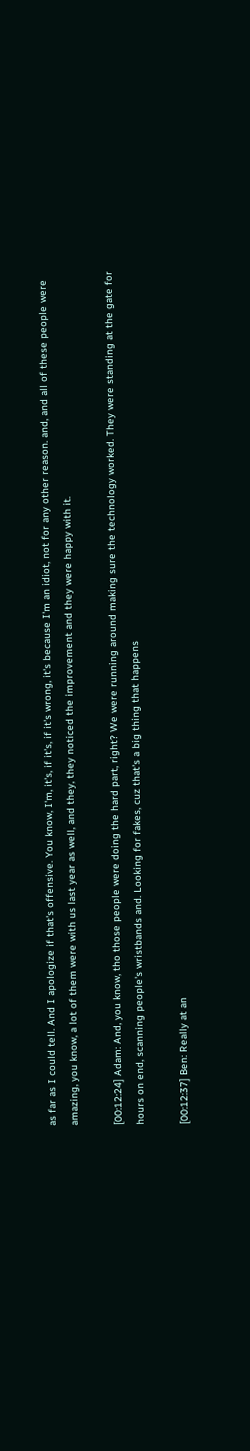as far as I could tell. And I apologize if that's offensive. You know, I'm, it's, if it's, if it's wrong, it's because I'm an idiot, not for any other reason. and, and all of these people were amazing, you know, a lot of them were with us last year as well, and they, they noticed the improvement and they were happy with it.

[00:12:24] Adam: And, you know, tho those people were doing the hard part, right? We were running around making sure the technology worked. They were standing at the gate for hours on end, scanning people's wristbands and. Looking for fakes, cuz that's a big thing that happens

[00:12:37] Ben: Really at an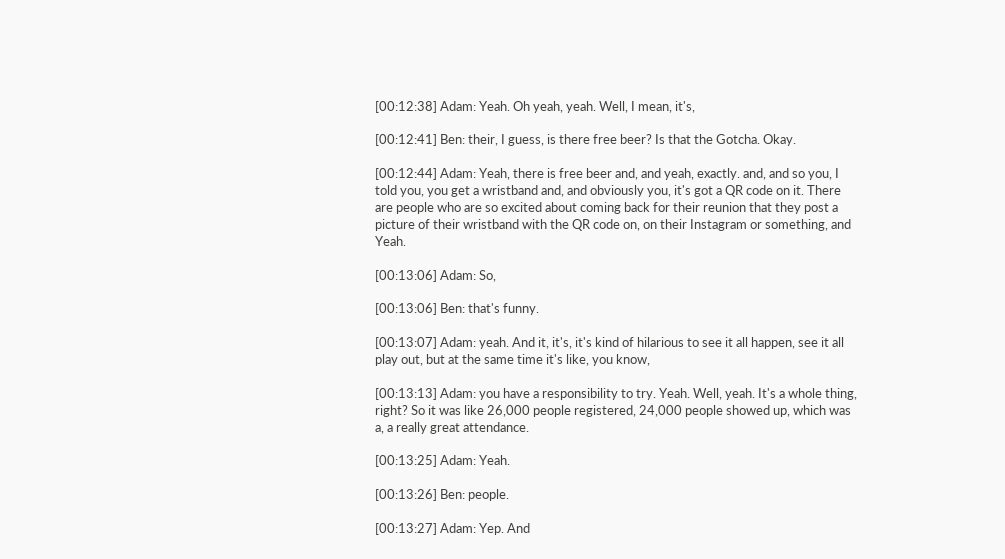[00:12:38] Adam: Yeah. Oh yeah, yeah. Well, I mean, it's,

[00:12:41] Ben: their, I guess, is there free beer? Is that the Gotcha. Okay.

[00:12:44] Adam: Yeah, there is free beer and, and yeah, exactly. and, and so you, I told you, you get a wristband and, and obviously you, it's got a QR code on it. There are people who are so excited about coming back for their reunion that they post a picture of their wristband with the QR code on, on their Instagram or something, and Yeah.

[00:13:06] Adam: So,

[00:13:06] Ben: that's funny.

[00:13:07] Adam: yeah. And it, it's, it's kind of hilarious to see it all happen, see it all play out, but at the same time it's like, you know,

[00:13:13] Adam: you have a responsibility to try. Yeah. Well, yeah. It's a whole thing, right? So it was like 26,000 people registered, 24,000 people showed up, which was a, a really great attendance.

[00:13:25] Adam: Yeah.

[00:13:26] Ben: people.

[00:13:27] Adam: Yep. And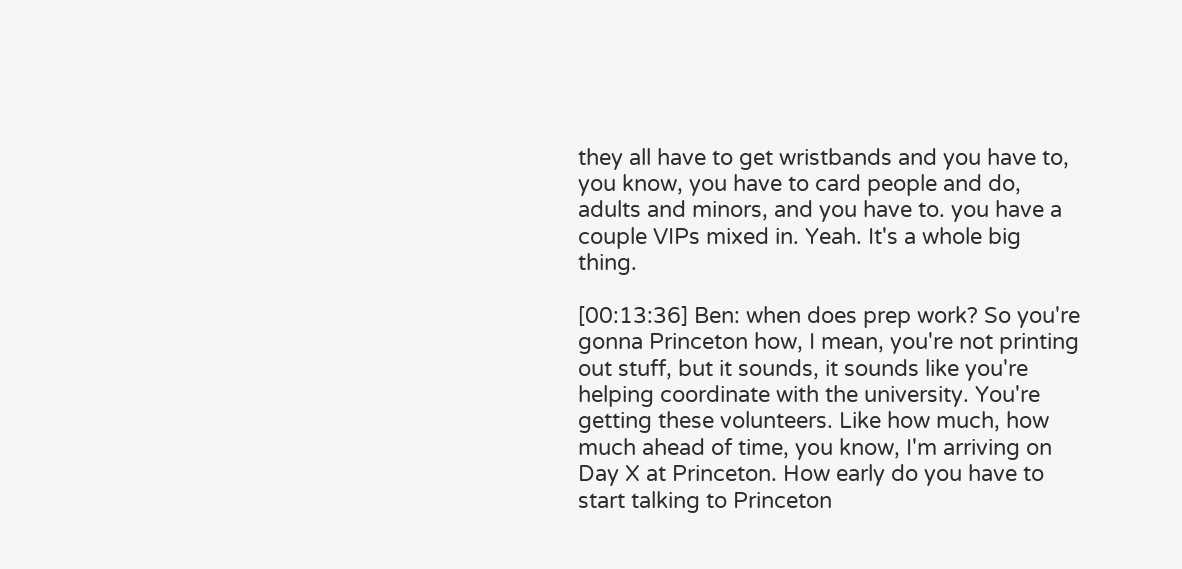they all have to get wristbands and you have to, you know, you have to card people and do, adults and minors, and you have to. you have a couple VIPs mixed in. Yeah. It's a whole big thing.

[00:13:36] Ben: when does prep work? So you're gonna Princeton how, I mean, you're not printing out stuff, but it sounds, it sounds like you're helping coordinate with the university. You're getting these volunteers. Like how much, how much ahead of time, you know, I'm arriving on Day X at Princeton. How early do you have to start talking to Princeton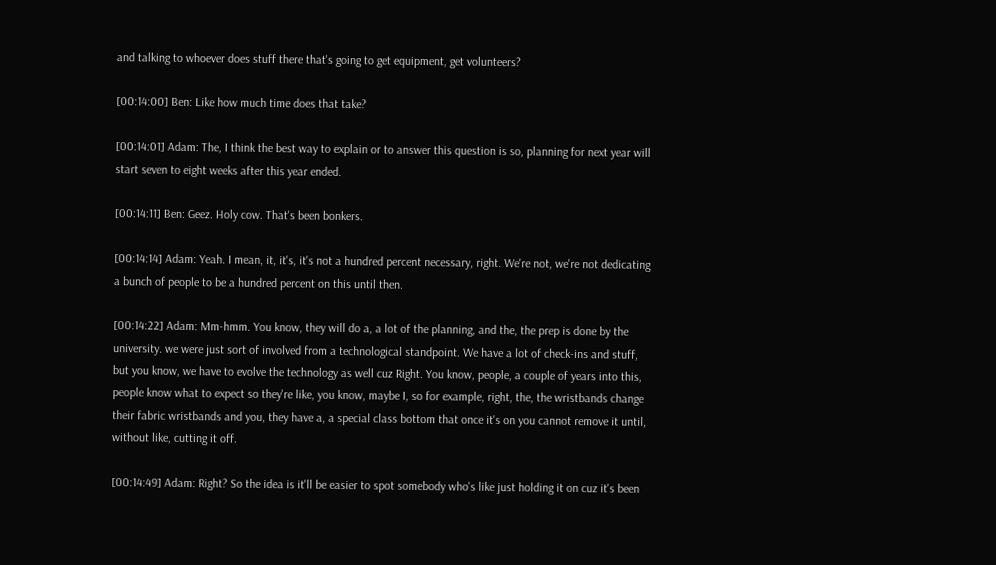and talking to whoever does stuff there that's going to get equipment, get volunteers?

[00:14:00] Ben: Like how much time does that take?

[00:14:01] Adam: The, I think the best way to explain or to answer this question is so, planning for next year will start seven to eight weeks after this year ended.

[00:14:11] Ben: Geez. Holy cow. That's been bonkers.

[00:14:14] Adam: Yeah. I mean, it, it's, it's not a hundred percent necessary, right. We're not, we're not dedicating a bunch of people to be a hundred percent on this until then.

[00:14:22] Adam: Mm-hmm. You know, they will do a, a lot of the planning, and the, the prep is done by the university. we were just sort of involved from a technological standpoint. We have a lot of check-ins and stuff, but you know, we have to evolve the technology as well cuz Right. You know, people, a couple of years into this, people know what to expect so they're like, you know, maybe I, so for example, right, the, the wristbands change their fabric wristbands and you, they have a, a special class bottom that once it's on you cannot remove it until, without like, cutting it off.

[00:14:49] Adam: Right? So the idea is it'll be easier to spot somebody who's like just holding it on cuz it's been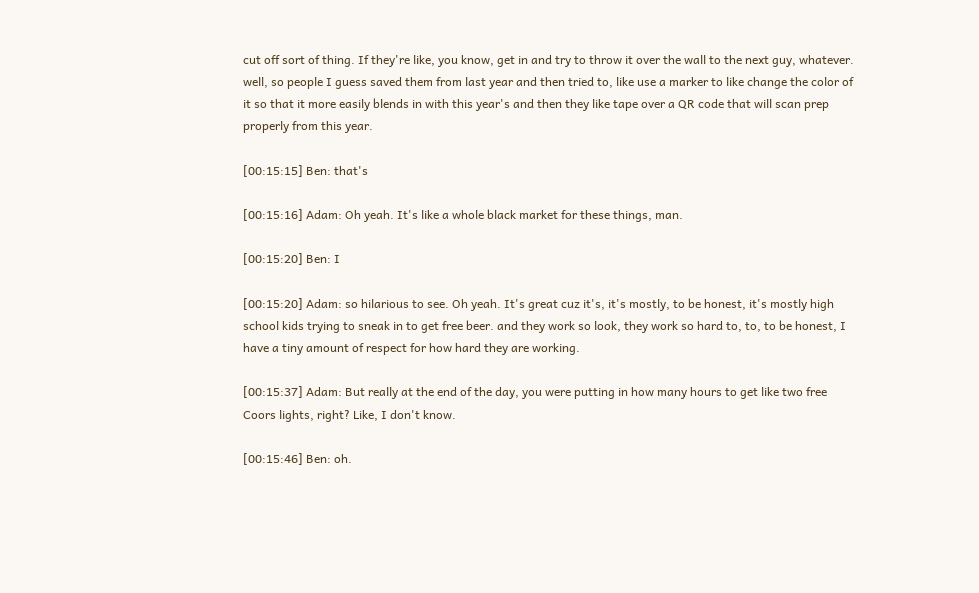cut off sort of thing. If they're like, you know, get in and try to throw it over the wall to the next guy, whatever. well, so people I guess saved them from last year and then tried to, like use a marker to like change the color of it so that it more easily blends in with this year's and then they like tape over a QR code that will scan prep properly from this year.

[00:15:15] Ben: that's

[00:15:16] Adam: Oh yeah. It's like a whole black market for these things, man.

[00:15:20] Ben: I

[00:15:20] Adam: so hilarious to see. Oh yeah. It's great cuz it's, it's mostly, to be honest, it's mostly high school kids trying to sneak in to get free beer. and they work so look, they work so hard to, to, to be honest, I have a tiny amount of respect for how hard they are working.

[00:15:37] Adam: But really at the end of the day, you were putting in how many hours to get like two free Coors lights, right? Like, I don't know.

[00:15:46] Ben: oh.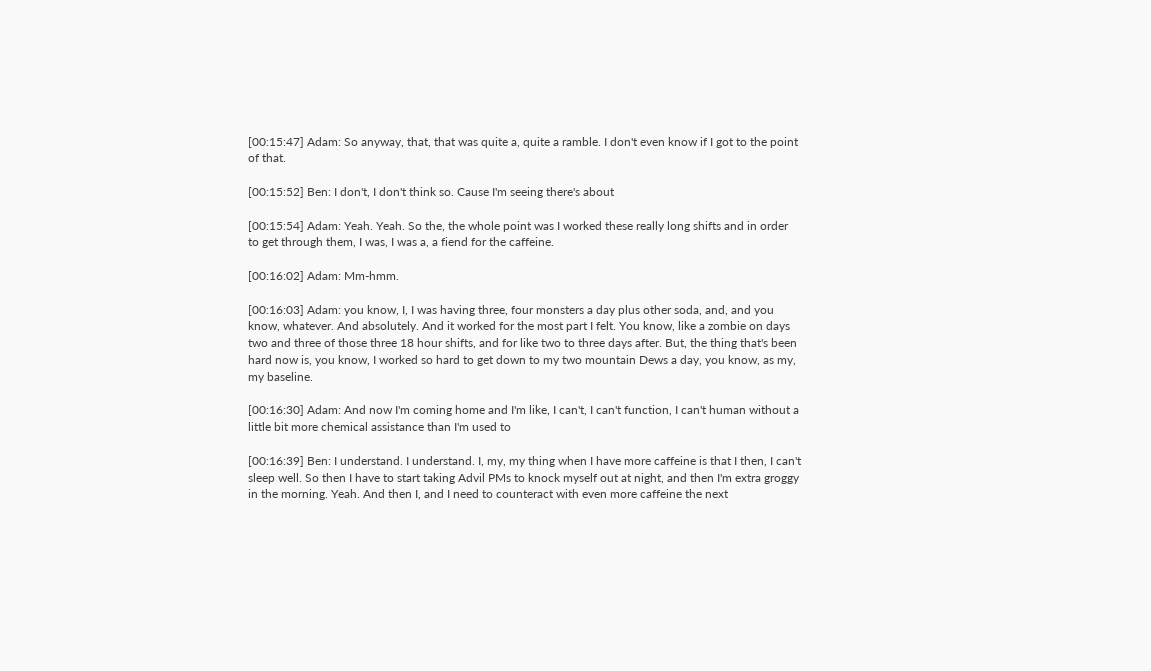[00:15:47] Adam: So anyway, that, that was quite a, quite a ramble. I don't even know if I got to the point of that.

[00:15:52] Ben: I don't, I don't think so. Cause I'm seeing there's about

[00:15:54] Adam: Yeah. Yeah. So the, the whole point was I worked these really long shifts and in order to get through them, I was, I was a, a fiend for the caffeine.

[00:16:02] Adam: Mm-hmm.

[00:16:03] Adam: you know, I, I was having three, four monsters a day plus other soda, and, and you know, whatever. And absolutely. And it worked for the most part I felt. You know, like a zombie on days two and three of those three 18 hour shifts, and for like two to three days after. But, the thing that's been hard now is, you know, I worked so hard to get down to my two mountain Dews a day, you know, as my, my baseline.

[00:16:30] Adam: And now I'm coming home and I'm like, I can't, I can't function, I can't human without a little bit more chemical assistance than I'm used to

[00:16:39] Ben: I understand. I understand. I, my, my thing when I have more caffeine is that I then, I can't sleep well. So then I have to start taking Advil PMs to knock myself out at night, and then I'm extra groggy in the morning. Yeah. And then I, and I need to counteract with even more caffeine the next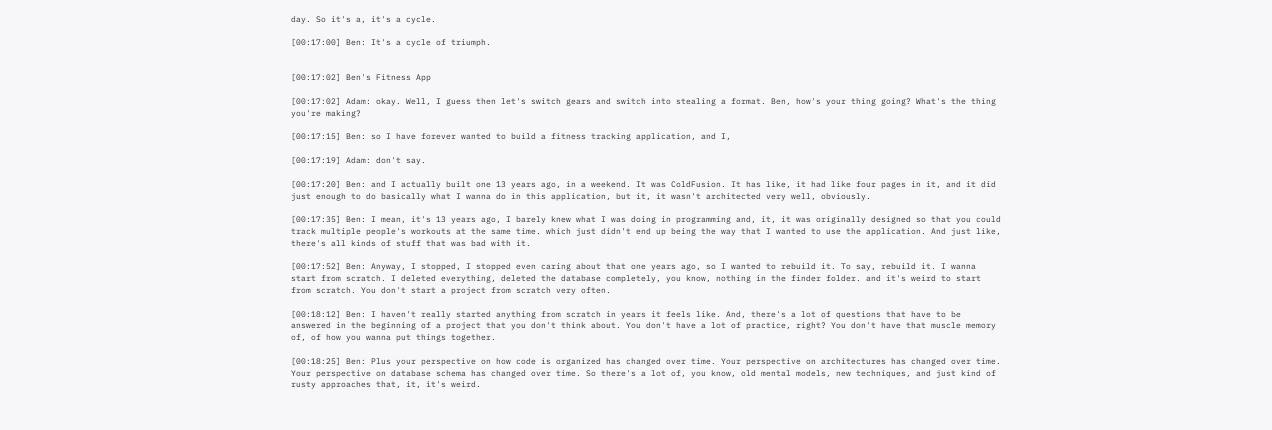day. So it's a, it's a cycle.

[00:17:00] Ben: It's a cycle of triumph.


[00:17:02] Ben's Fitness App

[00:17:02] Adam: okay. Well, I guess then let's switch gears and switch into stealing a format. Ben, how's your thing going? What's the thing you're making?

[00:17:15] Ben: so I have forever wanted to build a fitness tracking application, and I,

[00:17:19] Adam: don't say.

[00:17:20] Ben: and I actually built one 13 years ago, in a weekend. It was ColdFusion. It has like, it had like four pages in it, and it did just enough to do basically what I wanna do in this application, but it, it wasn't architected very well, obviously.

[00:17:35] Ben: I mean, it's 13 years ago, I barely knew what I was doing in programming and, it, it was originally designed so that you could track multiple people's workouts at the same time. which just didn't end up being the way that I wanted to use the application. And just like, there's all kinds of stuff that was bad with it.

[00:17:52] Ben: Anyway, I stopped, I stopped even caring about that one years ago, so I wanted to rebuild it. To say, rebuild it. I wanna start from scratch. I deleted everything, deleted the database completely, you know, nothing in the finder folder. and it's weird to start from scratch. You don't start a project from scratch very often.

[00:18:12] Ben: I haven't really started anything from scratch in years it feels like. And, there's a lot of questions that have to be answered in the beginning of a project that you don't think about. You don't have a lot of practice, right? You don't have that muscle memory of, of how you wanna put things together.

[00:18:25] Ben: Plus your perspective on how code is organized has changed over time. Your perspective on architectures has changed over time. Your perspective on database schema has changed over time. So there's a lot of, you know, old mental models, new techniques, and just kind of rusty approaches that, it, it's weird.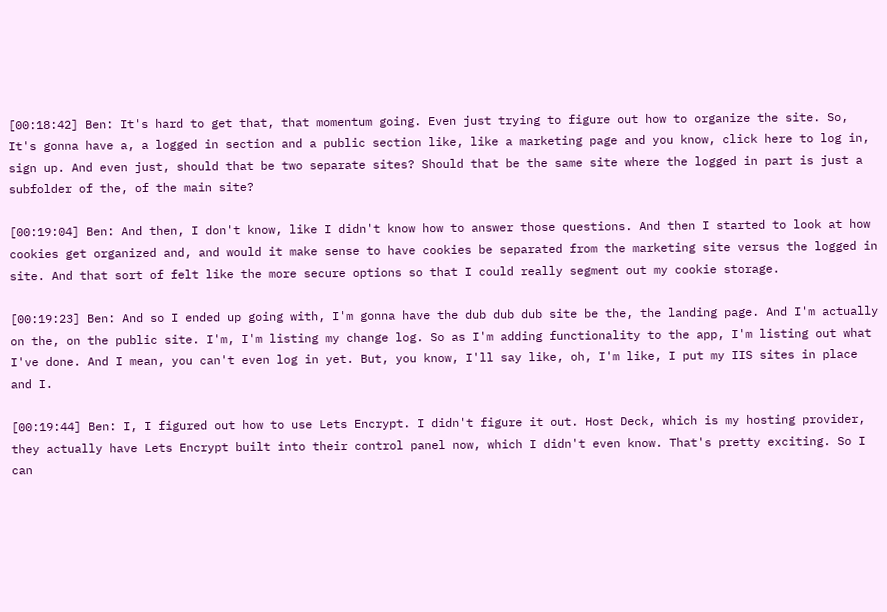[00:18:42] Ben: It's hard to get that, that momentum going. Even just trying to figure out how to organize the site. So, It's gonna have a, a logged in section and a public section like, like a marketing page and you know, click here to log in, sign up. And even just, should that be two separate sites? Should that be the same site where the logged in part is just a subfolder of the, of the main site?

[00:19:04] Ben: And then, I don't know, like I didn't know how to answer those questions. And then I started to look at how cookies get organized and, and would it make sense to have cookies be separated from the marketing site versus the logged in site. And that sort of felt like the more secure options so that I could really segment out my cookie storage.

[00:19:23] Ben: And so I ended up going with, I'm gonna have the dub dub dub site be the, the landing page. And I'm actually on the, on the public site. I'm, I'm listing my change log. So as I'm adding functionality to the app, I'm listing out what I've done. And I mean, you can't even log in yet. But, you know, I'll say like, oh, I'm like, I put my IIS sites in place and I.

[00:19:44] Ben: I, I figured out how to use Lets Encrypt. I didn't figure it out. Host Deck, which is my hosting provider, they actually have Lets Encrypt built into their control panel now, which I didn't even know. That's pretty exciting. So I can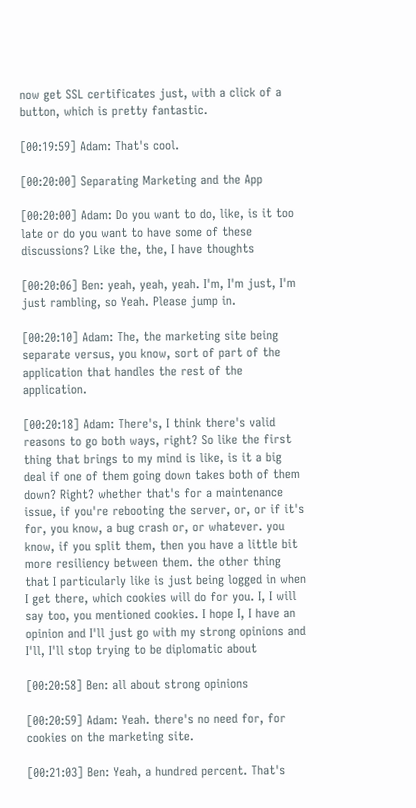now get SSL certificates just, with a click of a button, which is pretty fantastic.

[00:19:59] Adam: That's cool.

[00:20:00] Separating Marketing and the App

[00:20:00] Adam: Do you want to do, like, is it too late or do you want to have some of these discussions? Like the, the, I have thoughts

[00:20:06] Ben: yeah, yeah, yeah. I'm, I'm just, I'm just rambling, so Yeah. Please jump in.

[00:20:10] Adam: The, the marketing site being separate versus, you know, sort of part of the application that handles the rest of the application.

[00:20:18] Adam: There's, I think there's valid reasons to go both ways, right? So like the first thing that brings to my mind is like, is it a big deal if one of them going down takes both of them down? Right? whether that's for a maintenance issue, if you're rebooting the server, or, or if it's for, you know, a bug crash or, or whatever. you know, if you split them, then you have a little bit more resiliency between them. the other thing that I particularly like is just being logged in when I get there, which cookies will do for you. I, I will say too, you mentioned cookies. I hope I, I have an opinion and I'll just go with my strong opinions and I'll, I'll stop trying to be diplomatic about

[00:20:58] Ben: all about strong opinions

[00:20:59] Adam: Yeah. there's no need for, for cookies on the marketing site.

[00:21:03] Ben: Yeah, a hundred percent. That's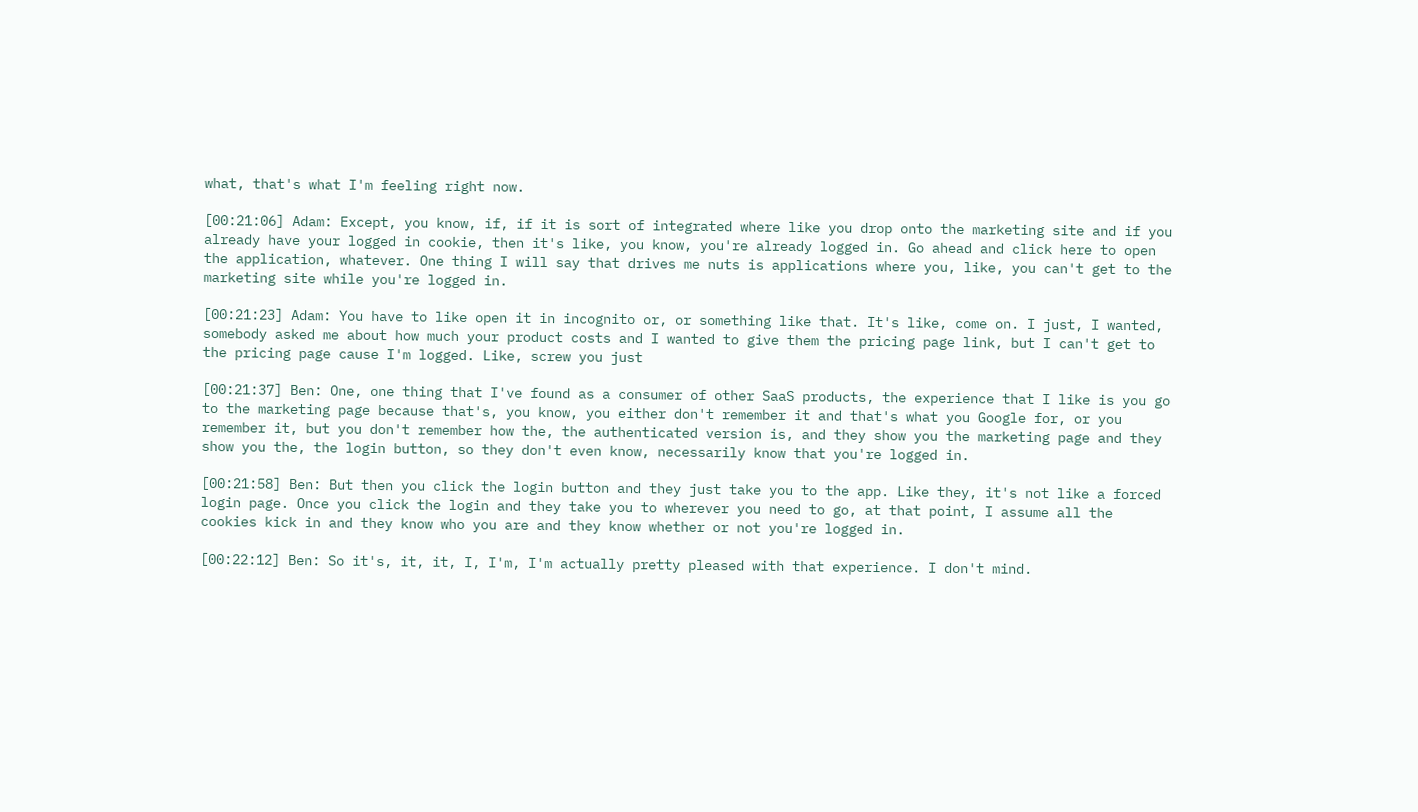what, that's what I'm feeling right now.

[00:21:06] Adam: Except, you know, if, if it is sort of integrated where like you drop onto the marketing site and if you already have your logged in cookie, then it's like, you know, you're already logged in. Go ahead and click here to open the application, whatever. One thing I will say that drives me nuts is applications where you, like, you can't get to the marketing site while you're logged in.

[00:21:23] Adam: You have to like open it in incognito or, or something like that. It's like, come on. I just, I wanted, somebody asked me about how much your product costs and I wanted to give them the pricing page link, but I can't get to the pricing page cause I'm logged. Like, screw you just

[00:21:37] Ben: One, one thing that I've found as a consumer of other SaaS products, the experience that I like is you go to the marketing page because that's, you know, you either don't remember it and that's what you Google for, or you remember it, but you don't remember how the, the authenticated version is, and they show you the marketing page and they show you the, the login button, so they don't even know, necessarily know that you're logged in.

[00:21:58] Ben: But then you click the login button and they just take you to the app. Like they, it's not like a forced login page. Once you click the login and they take you to wherever you need to go, at that point, I assume all the cookies kick in and they know who you are and they know whether or not you're logged in.

[00:22:12] Ben: So it's, it, it, I, I'm, I'm actually pretty pleased with that experience. I don't mind.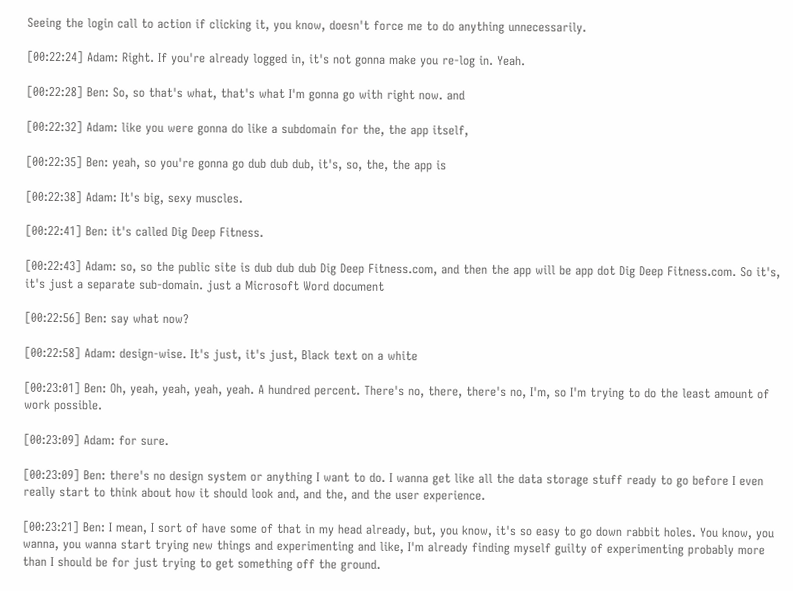Seeing the login call to action if clicking it, you know, doesn't force me to do anything unnecessarily.

[00:22:24] Adam: Right. If you're already logged in, it's not gonna make you re-log in. Yeah.

[00:22:28] Ben: So, so that's what, that's what I'm gonna go with right now. and

[00:22:32] Adam: like you were gonna do like a subdomain for the, the app itself,

[00:22:35] Ben: yeah, so you're gonna go dub dub dub, it's, so, the, the app is

[00:22:38] Adam: It's big, sexy muscles.

[00:22:41] Ben: it's called Dig Deep Fitness.

[00:22:43] Adam: so, so the public site is dub dub dub Dig Deep Fitness.com, and then the app will be app dot Dig Deep Fitness.com. So it's, it's just a separate sub-domain. just a Microsoft Word document

[00:22:56] Ben: say what now?

[00:22:58] Adam: design-wise. It's just, it's just, Black text on a white

[00:23:01] Ben: Oh, yeah, yeah, yeah, yeah. A hundred percent. There's no, there, there's no, I'm, so I'm trying to do the least amount of work possible.

[00:23:09] Adam: for sure.

[00:23:09] Ben: there's no design system or anything I want to do. I wanna get like all the data storage stuff ready to go before I even really start to think about how it should look and, and the, and the user experience.

[00:23:21] Ben: I mean, I sort of have some of that in my head already, but, you know, it's so easy to go down rabbit holes. You know, you wanna, you wanna start trying new things and experimenting and like, I'm already finding myself guilty of experimenting probably more than I should be for just trying to get something off the ground.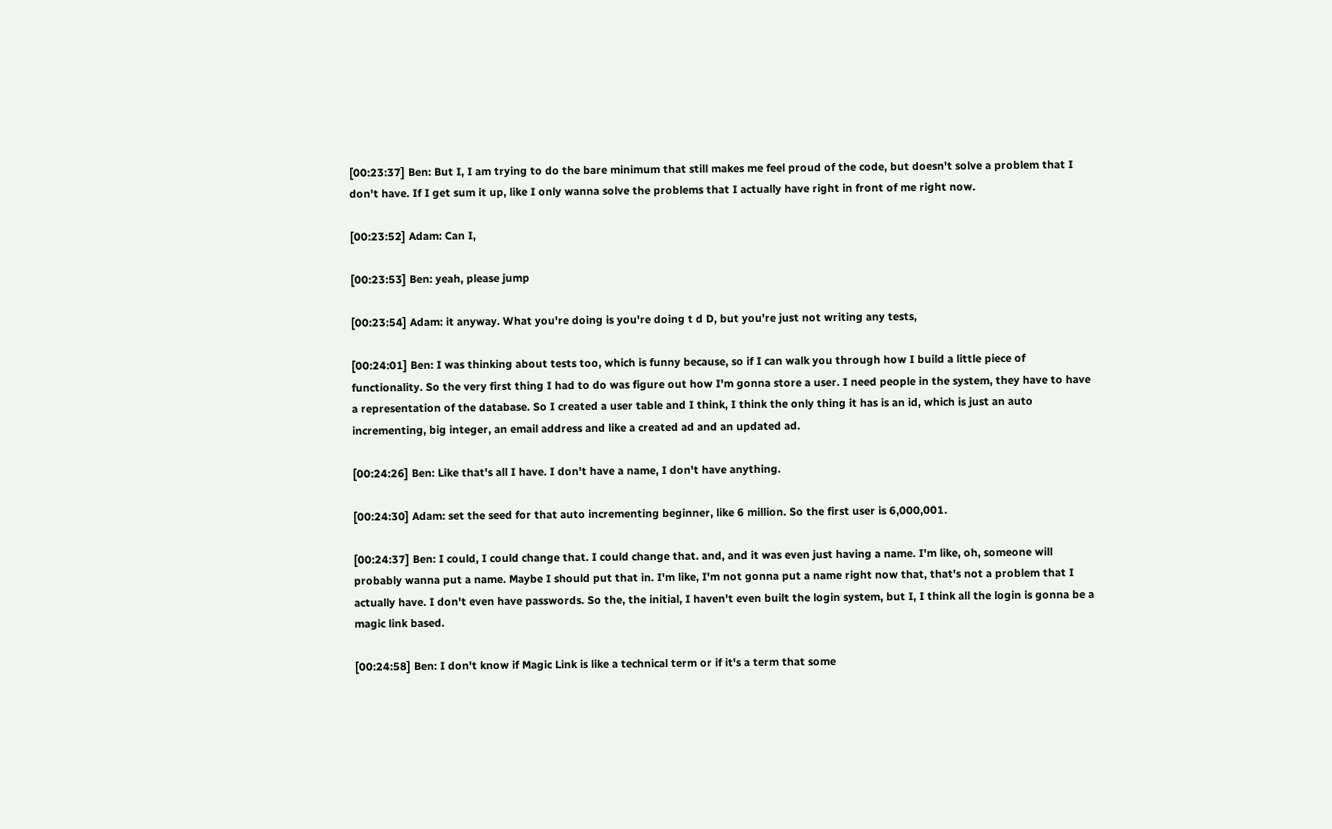[00:23:37] Ben: But I, I am trying to do the bare minimum that still makes me feel proud of the code, but doesn't solve a problem that I don't have. If I get sum it up, like I only wanna solve the problems that I actually have right in front of me right now.

[00:23:52] Adam: Can I,

[00:23:53] Ben: yeah, please jump

[00:23:54] Adam: it anyway. What you're doing is you're doing t d D, but you're just not writing any tests,

[00:24:01] Ben: I was thinking about tests too, which is funny because, so if I can walk you through how I build a little piece of functionality. So the very first thing I had to do was figure out how I'm gonna store a user. I need people in the system, they have to have a representation of the database. So I created a user table and I think, I think the only thing it has is an id, which is just an auto incrementing, big integer, an email address and like a created ad and an updated ad.

[00:24:26] Ben: Like that's all I have. I don't have a name, I don't have anything.

[00:24:30] Adam: set the seed for that auto incrementing beginner, like 6 million. So the first user is 6,000,001.

[00:24:37] Ben: I could, I could change that. I could change that. and, and it was even just having a name. I'm like, oh, someone will probably wanna put a name. Maybe I should put that in. I'm like, I'm not gonna put a name right now that, that's not a problem that I actually have. I don't even have passwords. So the, the initial, I haven't even built the login system, but I, I think all the login is gonna be a magic link based.

[00:24:58] Ben: I don't know if Magic Link is like a technical term or if it's a term that some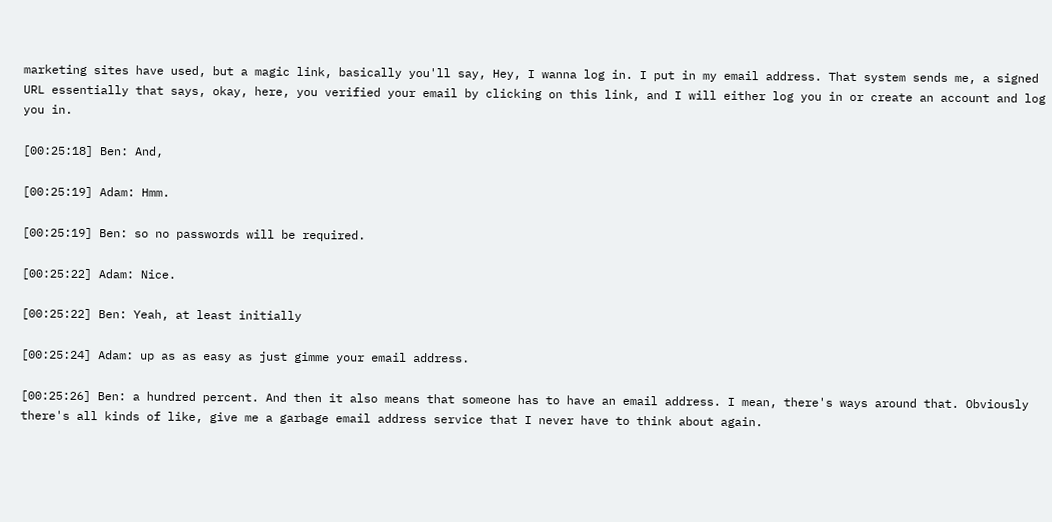marketing sites have used, but a magic link, basically you'll say, Hey, I wanna log in. I put in my email address. That system sends me, a signed URL essentially that says, okay, here, you verified your email by clicking on this link, and I will either log you in or create an account and log you in.

[00:25:18] Ben: And,

[00:25:19] Adam: Hmm.

[00:25:19] Ben: so no passwords will be required.

[00:25:22] Adam: Nice.

[00:25:22] Ben: Yeah, at least initially

[00:25:24] Adam: up as as easy as just gimme your email address.

[00:25:26] Ben: a hundred percent. And then it also means that someone has to have an email address. I mean, there's ways around that. Obviously there's all kinds of like, give me a garbage email address service that I never have to think about again.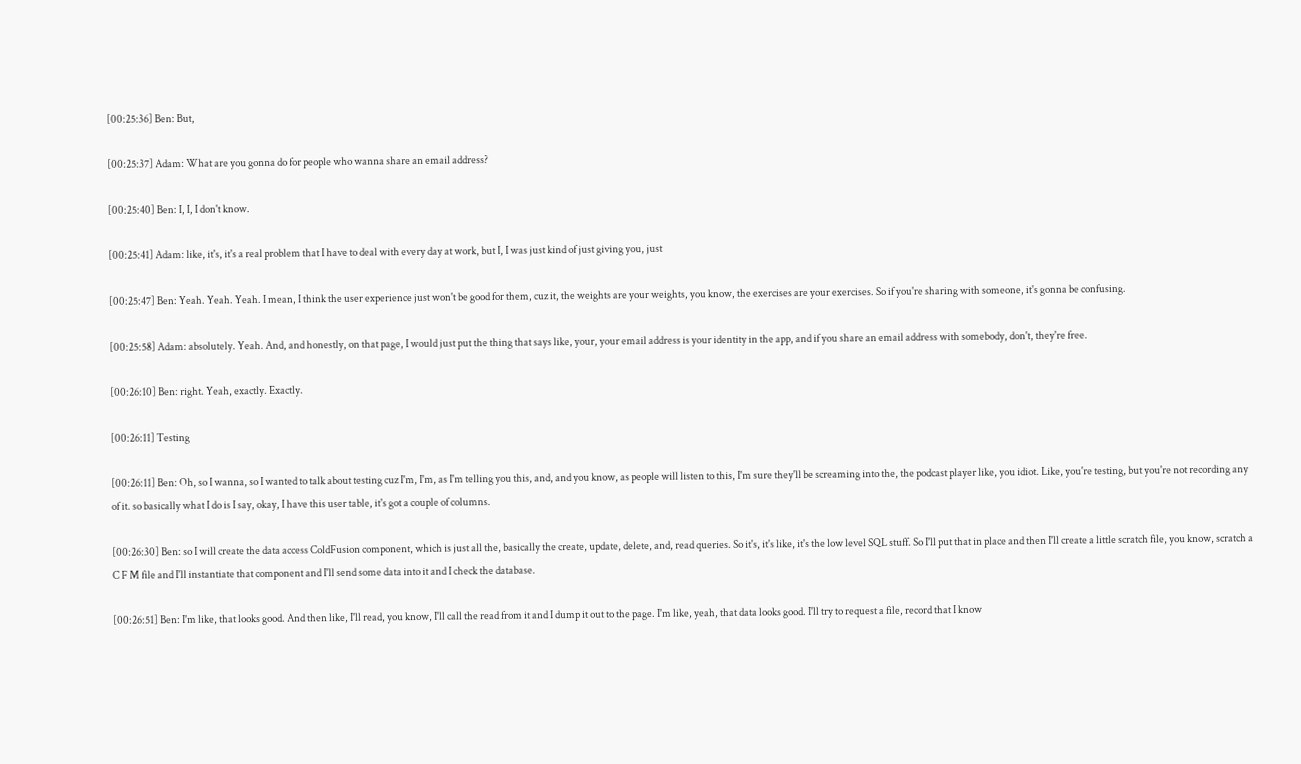[00:25:36] Ben: But,

[00:25:37] Adam: What are you gonna do for people who wanna share an email address?

[00:25:40] Ben: I, I, I don't know.

[00:25:41] Adam: like, it's, it's a real problem that I have to deal with every day at work, but I, I was just kind of just giving you, just

[00:25:47] Ben: Yeah. Yeah. Yeah. I mean, I think the user experience just won't be good for them, cuz it, the weights are your weights, you know, the exercises are your exercises. So if you're sharing with someone, it's gonna be confusing.

[00:25:58] Adam: absolutely. Yeah. And, and honestly, on that page, I would just put the thing that says like, your, your email address is your identity in the app, and if you share an email address with somebody, don't, they're free.

[00:26:10] Ben: right. Yeah, exactly. Exactly.

[00:26:11] Testing

[00:26:11] Ben: Oh, so I wanna, so I wanted to talk about testing cuz I'm, I'm, as I'm telling you this, and, and you know, as people will listen to this, I'm sure they'll be screaming into the, the podcast player like, you idiot. Like, you're testing, but you're not recording any of it. so basically what I do is I say, okay, I have this user table, it's got a couple of columns.

[00:26:30] Ben: so I will create the data access ColdFusion component, which is just all the, basically the create, update, delete, and, read queries. So it's, it's like, it's the low level SQL stuff. So I'll put that in place and then I'll create a little scratch file, you know, scratch a C F M file and I'll instantiate that component and I'll send some data into it and I check the database.

[00:26:51] Ben: I'm like, that looks good. And then like, I'll read, you know, I'll call the read from it and I dump it out to the page. I'm like, yeah, that data looks good. I'll try to request a file, record that I know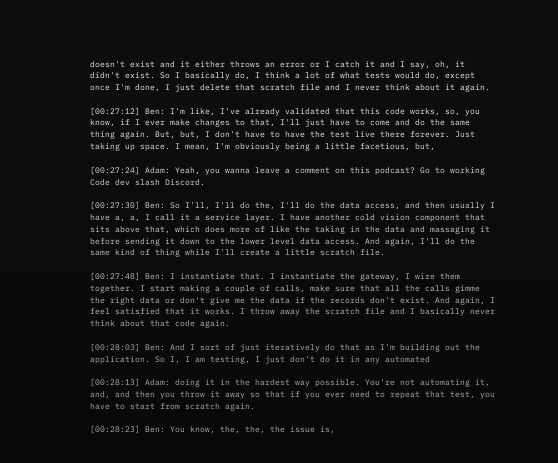doesn't exist and it either throws an error or I catch it and I say, oh, it didn't exist. So I basically do, I think a lot of what tests would do, except once I'm done, I just delete that scratch file and I never think about it again.

[00:27:12] Ben: I'm like, I've already validated that this code works, so, you know, if I ever make changes to that, I'll just have to come and do the same thing again. But, but, I don't have to have the test live there forever. Just taking up space. I mean, I'm obviously being a little facetious, but,

[00:27:24] Adam: Yeah, you wanna leave a comment on this podcast? Go to working Code dev slash Discord.

[00:27:30] Ben: So I'll, I'll do the, I'll do the data access, and then usually I have a, a, I call it a service layer. I have another cold vision component that sits above that, which does more of like the taking in the data and massaging it before sending it down to the lower level data access. And again, I'll do the same kind of thing while I'll create a little scratch file.

[00:27:48] Ben: I instantiate that. I instantiate the gateway, I wire them together. I start making a couple of calls, make sure that all the calls gimme the right data or don't give me the data if the records don't exist. And again, I feel satisfied that it works. I throw away the scratch file and I basically never think about that code again.

[00:28:03] Ben: And I sort of just iteratively do that as I'm building out the application. So I, I am testing, I just don't do it in any automated

[00:28:13] Adam: doing it in the hardest way possible. You're not automating it, and, and then you throw it away so that if you ever need to repeat that test, you have to start from scratch again.

[00:28:23] Ben: You know, the, the, the issue is,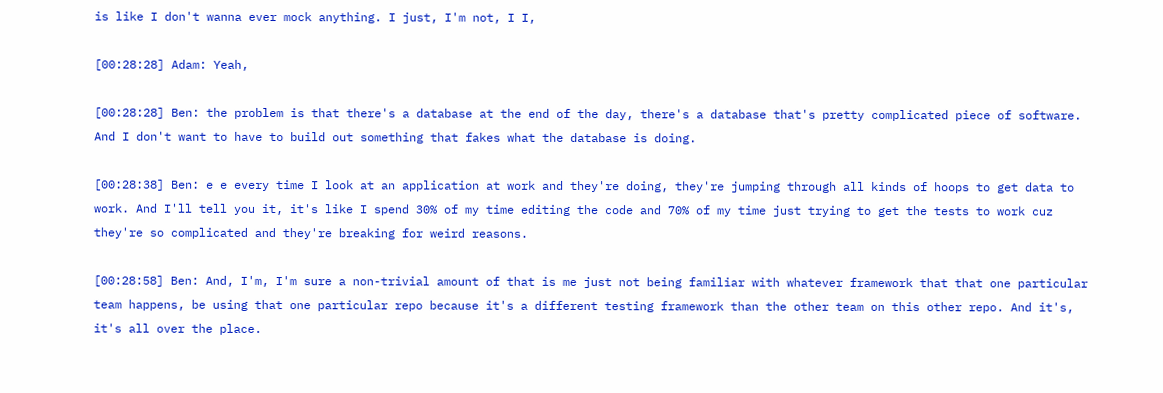is like I don't wanna ever mock anything. I just, I'm not, I I,

[00:28:28] Adam: Yeah,

[00:28:28] Ben: the problem is that there's a database at the end of the day, there's a database that's pretty complicated piece of software. And I don't want to have to build out something that fakes what the database is doing.

[00:28:38] Ben: e e every time I look at an application at work and they're doing, they're jumping through all kinds of hoops to get data to work. And I'll tell you it, it's like I spend 30% of my time editing the code and 70% of my time just trying to get the tests to work cuz they're so complicated and they're breaking for weird reasons.

[00:28:58] Ben: And, I'm, I'm sure a non-trivial amount of that is me just not being familiar with whatever framework that that one particular team happens, be using that one particular repo because it's a different testing framework than the other team on this other repo. And it's, it's all over the place.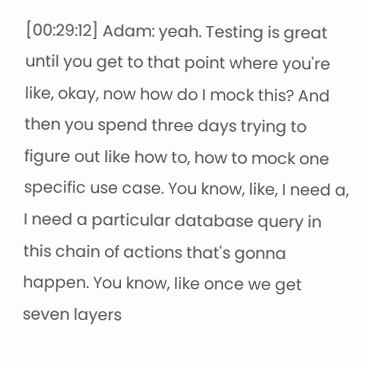[00:29:12] Adam: yeah. Testing is great until you get to that point where you're like, okay, now how do I mock this? And then you spend three days trying to figure out like how to, how to mock one specific use case. You know, like, I need a, I need a particular database query in this chain of actions that's gonna happen. You know, like once we get seven layers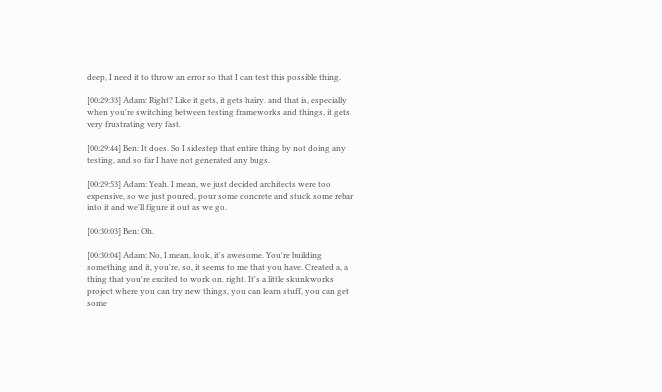deep, I need it to throw an error so that I can test this possible thing.

[00:29:33] Adam: Right? Like it gets, it gets hairy. and that is, especially when you're switching between testing frameworks and things, it gets very frustrating very fast.

[00:29:44] Ben: It does. So I sidestep that entire thing by not doing any testing, and so far I have not generated any bugs.

[00:29:53] Adam: Yeah. I mean, we just decided architects were too expensive, so we just poured, pour some concrete and stuck some rebar into it and we'll figure it out as we go.

[00:30:03] Ben: Oh.

[00:30:04] Adam: No, I mean, look, it's awesome. You're building something and it, you're, so, it seems to me that you have. Created a, a thing that you're excited to work on. right. It's a little skunkworks project where you can try new things, you can learn stuff, you can get some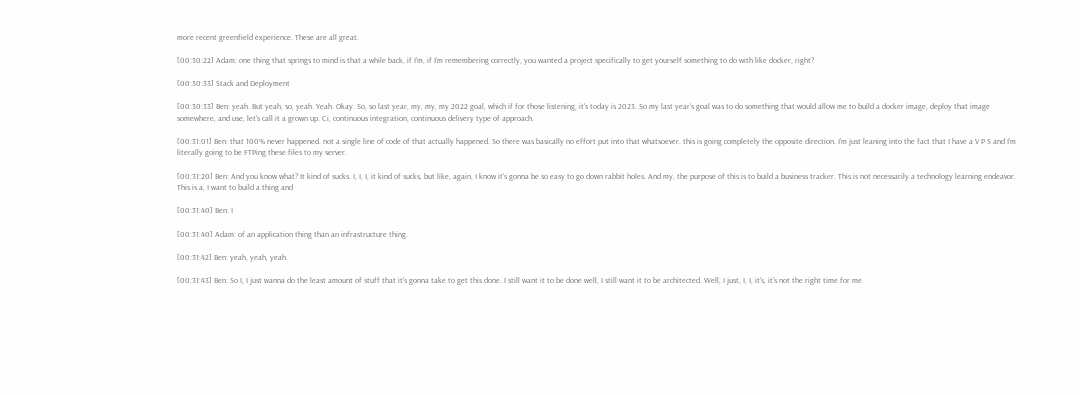more recent greenfield experience. These are all great.

[00:30:22] Adam: one thing that springs to mind is that a while back, if I'm, if I'm remembering correctly, you wanted a project specifically to get yourself something to do with like docker, right?

[00:30:33] Stack and Deployment

[00:30:33] Ben: yeah. But yeah, so, yeah. Yeah. Okay. So, so last year, my, my, my 2022 goal, which if for those listening, it's today is 2023. So my last year's goal was to do something that would allow me to build a docker image, deploy that image somewhere, and use, let's call it a grown up. Ci, continuous integration, continuous delivery type of approach.

[00:31:01] Ben: that 100% never happened. not a single line of code of that actually happened. So there was basically no effort put into that whatsoever. this is going completely the opposite direction. I'm just leaning into the fact that I have a V P S and I'm literally going to be FTPing these files to my server.

[00:31:20] Ben: And you know what? It kind of sucks. I, I, I, it kind of sucks, but like, again, I know it's gonna be so easy to go down rabbit holes. And my, the purpose of this is to build a business tracker. This is not necessarily a technology learning endeavor. This is a, I want to build a thing and

[00:31:40] Ben: I

[00:31:40] Adam: of an application thing than an infrastructure thing.

[00:31:42] Ben: yeah, yeah, yeah.

[00:31:43] Ben: So I, I just wanna do the least amount of stuff that it's gonna take to get this done. I still want it to be done well, I still want it to be architected. Well, I just, I, I, it's, it's not the right time for me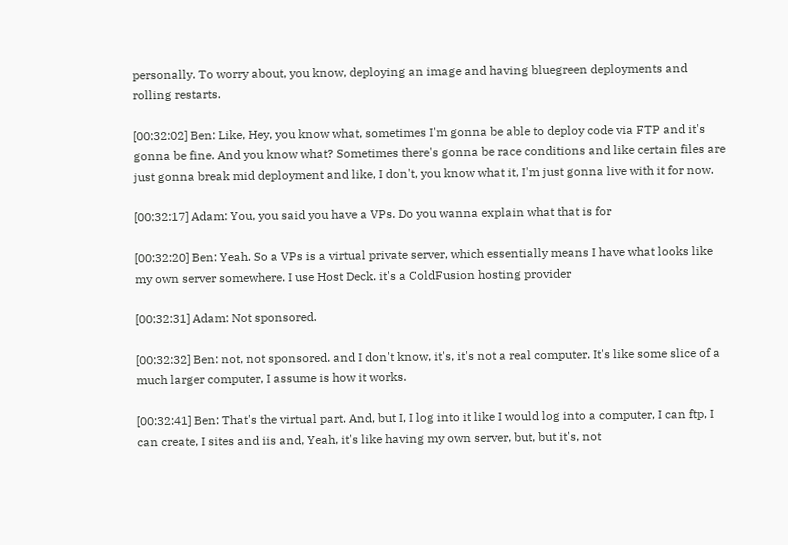personally. To worry about, you know, deploying an image and having bluegreen deployments and rolling restarts.

[00:32:02] Ben: Like, Hey, you know what, sometimes I'm gonna be able to deploy code via FTP and it's gonna be fine. And you know what? Sometimes there's gonna be race conditions and like certain files are just gonna break mid deployment and like, I don't, you know what it, I'm just gonna live with it for now.

[00:32:17] Adam: You, you said you have a VPs. Do you wanna explain what that is for

[00:32:20] Ben: Yeah. So a VPs is a virtual private server, which essentially means I have what looks like my own server somewhere. I use Host Deck. it's a ColdFusion hosting provider

[00:32:31] Adam: Not sponsored.

[00:32:32] Ben: not, not sponsored. and I don't know, it's, it's not a real computer. It's like some slice of a much larger computer, I assume is how it works.

[00:32:41] Ben: That's the virtual part. And, but I, I log into it like I would log into a computer, I can ftp, I can create, I sites and iis and, Yeah, it's like having my own server, but, but it's, not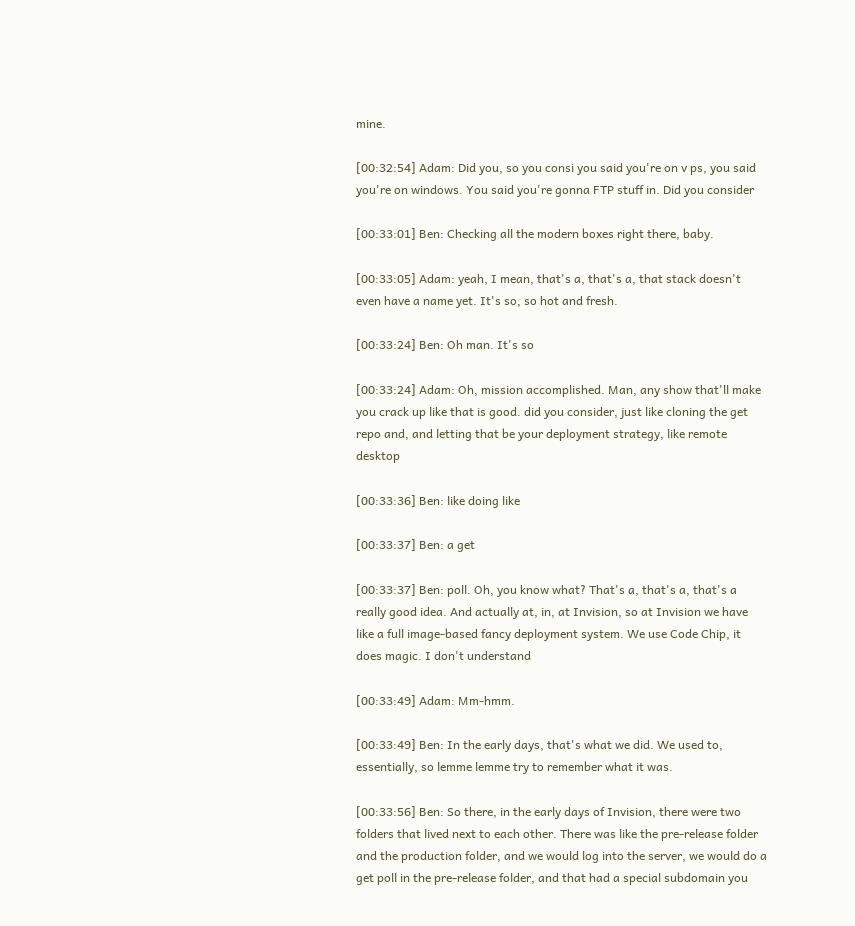mine.

[00:32:54] Adam: Did you, so you consi you said you're on v ps, you said you're on windows. You said you're gonna FTP stuff in. Did you consider

[00:33:01] Ben: Checking all the modern boxes right there, baby.

[00:33:05] Adam: yeah, I mean, that's a, that's a, that stack doesn't even have a name yet. It's so, so hot and fresh.

[00:33:24] Ben: Oh man. It's so

[00:33:24] Adam: Oh, mission accomplished. Man, any show that'll make you crack up like that is good. did you consider, just like cloning the get repo and, and letting that be your deployment strategy, like remote desktop

[00:33:36] Ben: like doing like

[00:33:37] Ben: a get

[00:33:37] Ben: poll. Oh, you know what? That's a, that's a, that's a really good idea. And actually at, in, at Invision, so at Invision we have like a full image-based fancy deployment system. We use Code Chip, it does magic. I don't understand

[00:33:49] Adam: Mm-hmm.

[00:33:49] Ben: In the early days, that's what we did. We used to, essentially, so lemme lemme try to remember what it was.

[00:33:56] Ben: So there, in the early days of Invision, there were two folders that lived next to each other. There was like the pre-release folder and the production folder, and we would log into the server, we would do a get poll in the pre-release folder, and that had a special subdomain you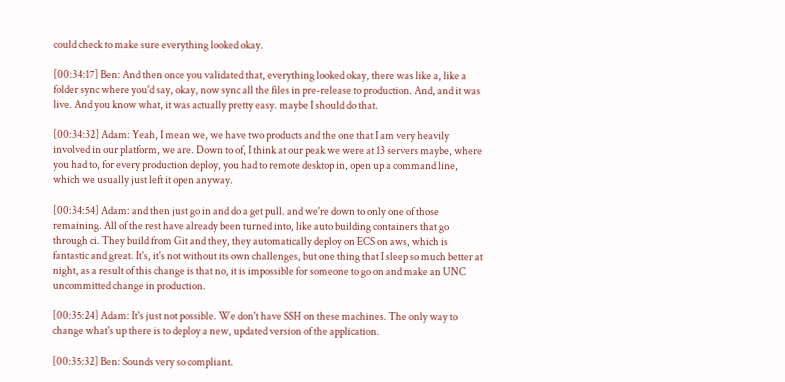could check to make sure everything looked okay.

[00:34:17] Ben: And then once you validated that, everything looked okay, there was like a, like a folder sync where you'd say, okay, now sync all the files in pre-release to production. And, and it was live. And you know what, it was actually pretty easy. maybe I should do that.

[00:34:32] Adam: Yeah, I mean we, we have two products and the one that I am very heavily involved in our platform, we are. Down to of, I think at our peak we were at 13 servers maybe, where you had to, for every production deploy, you had to remote desktop in, open up a command line, which we usually just left it open anyway.

[00:34:54] Adam: and then just go in and do a get pull. and we're down to only one of those remaining. All of the rest have already been turned into, like auto building containers that go through ci. They build from Git and they, they automatically deploy on ECS on aws, which is fantastic and great. It's, it's not without its own challenges, but one thing that I sleep so much better at night, as a result of this change is that no, it is impossible for someone to go on and make an UNC uncommitted change in production.

[00:35:24] Adam: It's just not possible. We don't have SSH on these machines. The only way to change what's up there is to deploy a new, updated version of the application.

[00:35:32] Ben: Sounds very so compliant.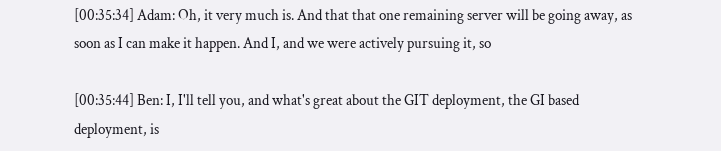[00:35:34] Adam: Oh, it very much is. And that that one remaining server will be going away, as soon as I can make it happen. And I, and we were actively pursuing it, so

[00:35:44] Ben: I, I'll tell you, and what's great about the GIT deployment, the GI based deployment, is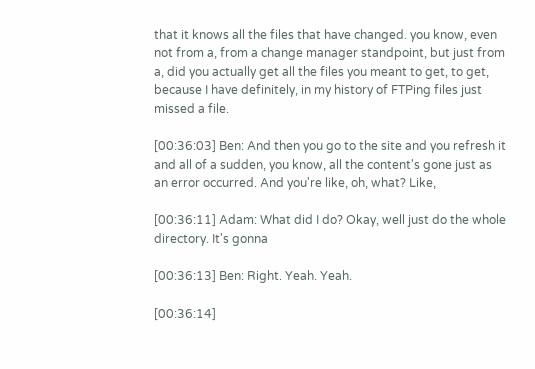that it knows all the files that have changed. you know, even not from a, from a change manager standpoint, but just from a, did you actually get all the files you meant to get, to get, because I have definitely, in my history of FTPing files just missed a file.

[00:36:03] Ben: And then you go to the site and you refresh it and all of a sudden, you know, all the content's gone just as an error occurred. And you're like, oh, what? Like,

[00:36:11] Adam: What did I do? Okay, well just do the whole directory. It's gonna

[00:36:13] Ben: Right. Yeah. Yeah.

[00:36:14]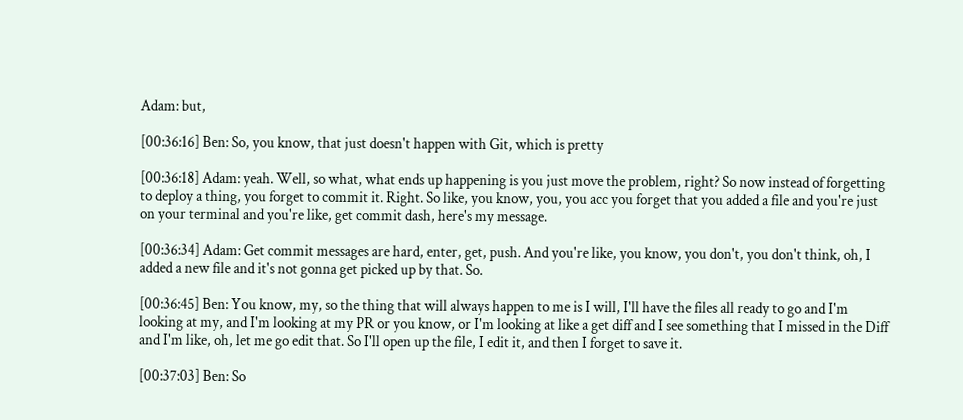Adam: but,

[00:36:16] Ben: So, you know, that just doesn't happen with Git, which is pretty

[00:36:18] Adam: yeah. Well, so what, what ends up happening is you just move the problem, right? So now instead of forgetting to deploy a thing, you forget to commit it. Right. So like, you know, you, you acc you forget that you added a file and you're just on your terminal and you're like, get commit dash, here's my message.

[00:36:34] Adam: Get commit messages are hard, enter, get, push. And you're like, you know, you don't, you don't think, oh, I added a new file and it's not gonna get picked up by that. So.

[00:36:45] Ben: You know, my, so the thing that will always happen to me is I will, I'll have the files all ready to go and I'm looking at my, and I'm looking at my PR or you know, or I'm looking at like a get diff and I see something that I missed in the Diff and I'm like, oh, let me go edit that. So I'll open up the file, I edit it, and then I forget to save it.

[00:37:03] Ben: So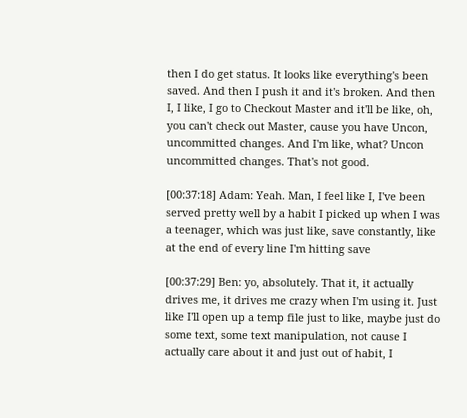then I do get status. It looks like everything's been saved. And then I push it and it's broken. And then I, I like, I go to Checkout Master and it'll be like, oh, you can't check out Master, cause you have Uncon, uncommitted changes. And I'm like, what? Uncon uncommitted changes. That's not good.

[00:37:18] Adam: Yeah. Man, I feel like I, I've been served pretty well by a habit I picked up when I was a teenager, which was just like, save constantly, like at the end of every line I'm hitting save

[00:37:29] Ben: yo, absolutely. That it, it actually drives me, it drives me crazy when I'm using it. Just like I'll open up a temp file just to like, maybe just do some text, some text manipulation, not cause I actually care about it and just out of habit, I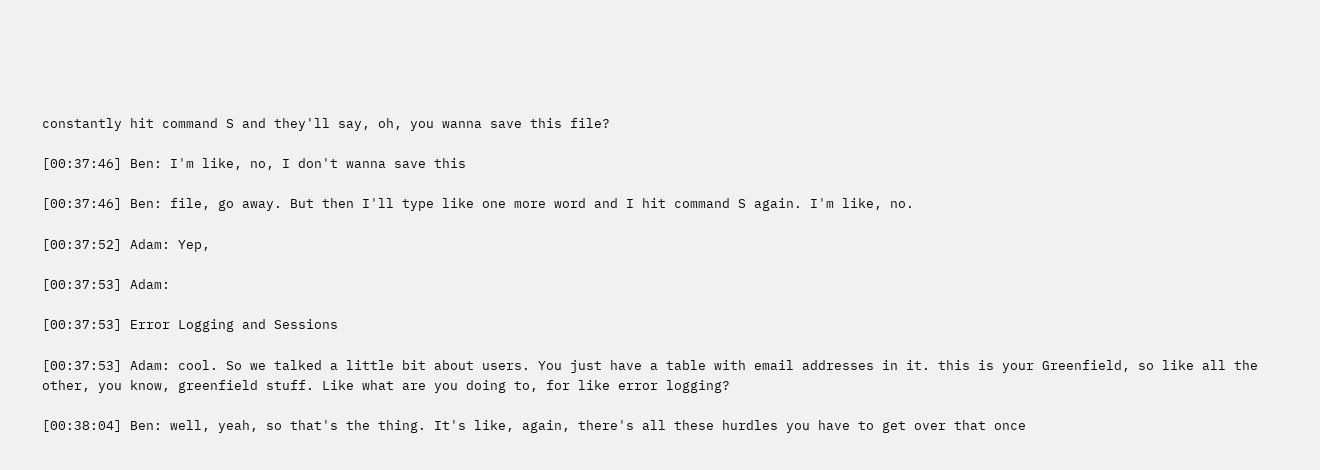constantly hit command S and they'll say, oh, you wanna save this file?

[00:37:46] Ben: I'm like, no, I don't wanna save this

[00:37:46] Ben: file, go away. But then I'll type like one more word and I hit command S again. I'm like, no.

[00:37:52] Adam: Yep,

[00:37:53] Adam:

[00:37:53] Error Logging and Sessions

[00:37:53] Adam: cool. So we talked a little bit about users. You just have a table with email addresses in it. this is your Greenfield, so like all the other, you know, greenfield stuff. Like what are you doing to, for like error logging?

[00:38:04] Ben: well, yeah, so that's the thing. It's like, again, there's all these hurdles you have to get over that once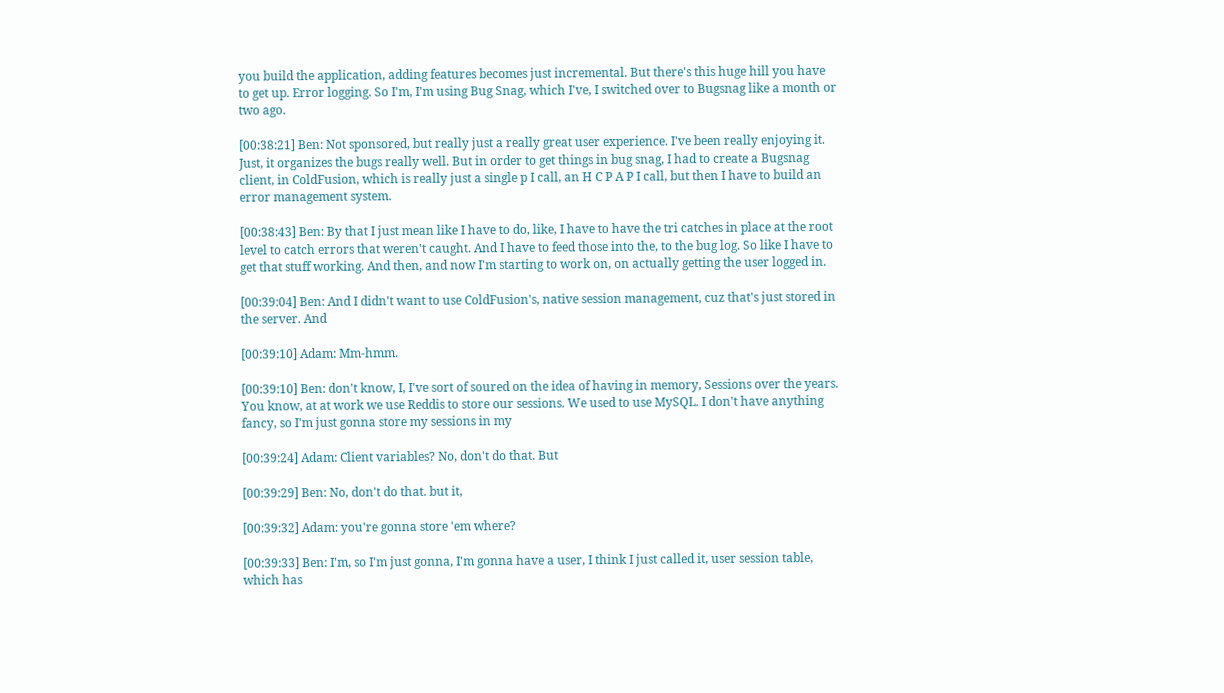you build the application, adding features becomes just incremental. But there's this huge hill you have to get up. Error logging. So I'm, I'm using Bug Snag, which I've, I switched over to Bugsnag like a month or two ago.

[00:38:21] Ben: Not sponsored, but really just a really great user experience. I've been really enjoying it. Just, it organizes the bugs really well. But in order to get things in bug snag, I had to create a Bugsnag client, in ColdFusion, which is really just a single p I call, an H C P A P I call, but then I have to build an error management system.

[00:38:43] Ben: By that I just mean like I have to do, like, I have to have the tri catches in place at the root level to catch errors that weren't caught. And I have to feed those into the, to the bug log. So like I have to get that stuff working. And then, and now I'm starting to work on, on actually getting the user logged in.

[00:39:04] Ben: And I didn't want to use ColdFusion's, native session management, cuz that's just stored in the server. And

[00:39:10] Adam: Mm-hmm.

[00:39:10] Ben: don't know, I, I've sort of soured on the idea of having in memory, Sessions over the years. You know, at at work we use Reddis to store our sessions. We used to use MySQL. I don't have anything fancy, so I'm just gonna store my sessions in my

[00:39:24] Adam: Client variables? No, don't do that. But

[00:39:29] Ben: No, don't do that. but it,

[00:39:32] Adam: you're gonna store 'em where?

[00:39:33] Ben: I'm, so I'm just gonna, I'm gonna have a user, I think I just called it, user session table, which has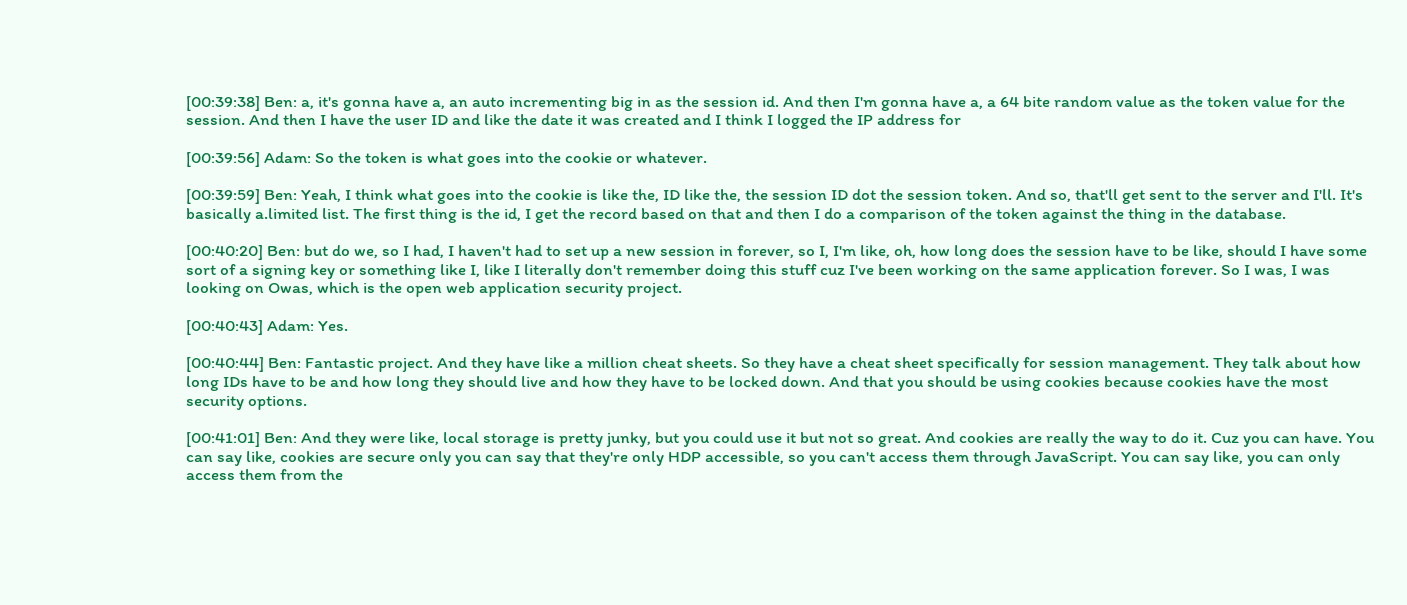[00:39:38] Ben: a, it's gonna have a, an auto incrementing big in as the session id. And then I'm gonna have a, a 64 bite random value as the token value for the session. And then I have the user ID and like the date it was created and I think I logged the IP address for

[00:39:56] Adam: So the token is what goes into the cookie or whatever.

[00:39:59] Ben: Yeah, I think what goes into the cookie is like the, ID like the, the session ID dot the session token. And so, that'll get sent to the server and I'll. It's basically a.limited list. The first thing is the id, I get the record based on that and then I do a comparison of the token against the thing in the database.

[00:40:20] Ben: but do we, so I had, I haven't had to set up a new session in forever, so I, I'm like, oh, how long does the session have to be like, should I have some sort of a signing key or something like I, like I literally don't remember doing this stuff cuz I've been working on the same application forever. So I was, I was looking on Owas, which is the open web application security project.

[00:40:43] Adam: Yes.

[00:40:44] Ben: Fantastic project. And they have like a million cheat sheets. So they have a cheat sheet specifically for session management. They talk about how long IDs have to be and how long they should live and how they have to be locked down. And that you should be using cookies because cookies have the most security options.

[00:41:01] Ben: And they were like, local storage is pretty junky, but you could use it but not so great. And cookies are really the way to do it. Cuz you can have. You can say like, cookies are secure only you can say that they're only HDP accessible, so you can't access them through JavaScript. You can say like, you can only access them from the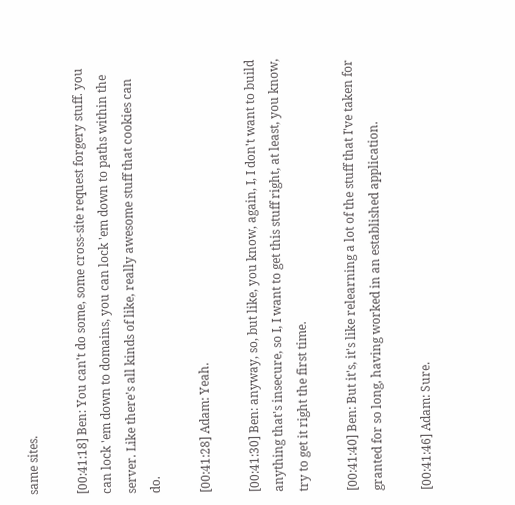same sites.

[00:41:18] Ben: You can't do some, some cross-site request forgery stuff. you can lock 'em down to domains, you can lock 'em down to paths within the server. Like there's all kinds of like, really awesome stuff that cookies can do.

[00:41:28] Adam: Yeah.

[00:41:30] Ben: anyway, so, but like, you know, again, I, I don't want to build anything that's insecure, so I, I want to get this stuff right, at least, you know, try to get it right the first time.

[00:41:40] Ben: But it's, it's like relearning a lot of the stuff that I've taken for granted for so long, having worked in an established application.

[00:41:46] Adam: Sure.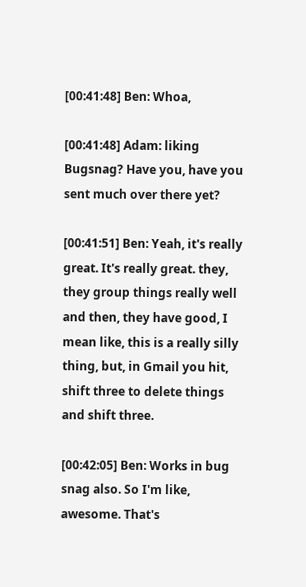[00:41:48] Ben: Whoa,

[00:41:48] Adam: liking Bugsnag? Have you, have you sent much over there yet?

[00:41:51] Ben: Yeah, it's really great. It's really great. they, they group things really well and then, they have good, I mean like, this is a really silly thing, but, in Gmail you hit, shift three to delete things and shift three.

[00:42:05] Ben: Works in bug snag also. So I'm like, awesome. That's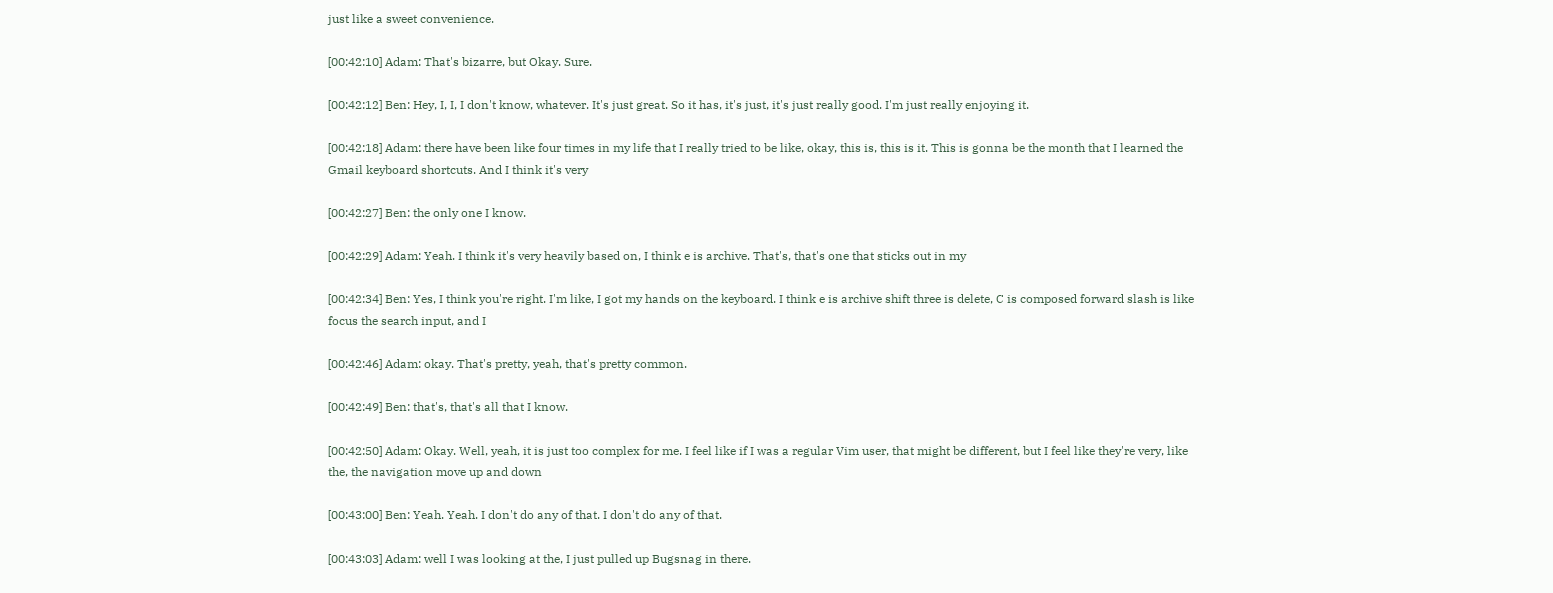just like a sweet convenience.

[00:42:10] Adam: That's bizarre, but Okay. Sure.

[00:42:12] Ben: Hey, I, I, I don't know, whatever. It's just great. So it has, it's just, it's just really good. I'm just really enjoying it.

[00:42:18] Adam: there have been like four times in my life that I really tried to be like, okay, this is, this is it. This is gonna be the month that I learned the Gmail keyboard shortcuts. And I think it's very

[00:42:27] Ben: the only one I know.

[00:42:29] Adam: Yeah. I think it's very heavily based on, I think e is archive. That's, that's one that sticks out in my

[00:42:34] Ben: Yes, I think you're right. I'm like, I got my hands on the keyboard. I think e is archive shift three is delete, C is composed forward slash is like focus the search input, and I

[00:42:46] Adam: okay. That's pretty, yeah, that's pretty common.

[00:42:49] Ben: that's, that's all that I know.

[00:42:50] Adam: Okay. Well, yeah, it is just too complex for me. I feel like if I was a regular Vim user, that might be different, but I feel like they're very, like the, the navigation move up and down

[00:43:00] Ben: Yeah. Yeah. I don't do any of that. I don't do any of that.

[00:43:03] Adam: well I was looking at the, I just pulled up Bugsnag in there.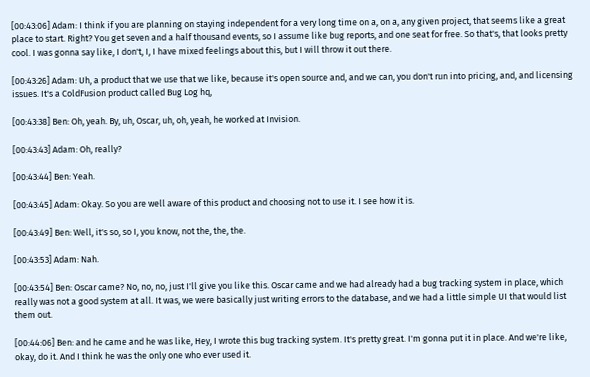[00:43:06] Adam: I think if you are planning on staying independent for a very long time on a, on a, any given project, that seems like a great place to start. Right? You get seven and a half thousand events, so I assume like bug reports, and one seat for free. So that's, that looks pretty cool. I was gonna say like, I don't, I, I have mixed feelings about this, but I will throw it out there.

[00:43:26] Adam: Uh, a product that we use that we like, because it's open source and, and we can, you don't run into pricing, and, and licensing issues. It's a ColdFusion product called Bug Log hq,

[00:43:38] Ben: Oh, yeah. By, uh, Oscar, uh, oh, yeah, he worked at Invision.

[00:43:43] Adam: Oh, really?

[00:43:44] Ben: Yeah.

[00:43:45] Adam: Okay. So you are well aware of this product and choosing not to use it. I see how it is.

[00:43:49] Ben: Well, it's so, so I, you know, not the, the, the.

[00:43:53] Adam: Nah.

[00:43:54] Ben: Oscar came? No, no, no, just I'll give you like this. Oscar came and we had already had a bug tracking system in place, which really was not a good system at all. It was, we were basically just writing errors to the database, and we had a little simple UI that would list them out.

[00:44:06] Ben: and he came and he was like, Hey, I wrote this bug tracking system. It's pretty great. I'm gonna put it in place. And we're like, okay, do it. And I think he was the only one who ever used it.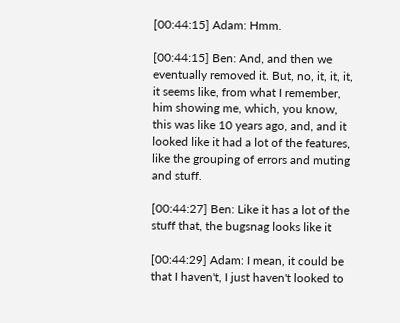[00:44:15] Adam: Hmm.

[00:44:15] Ben: And, and then we eventually removed it. But, no, it, it, it, it seems like, from what I remember, him showing me, which, you know, this was like 10 years ago, and, and it looked like it had a lot of the features, like the grouping of errors and muting and stuff.

[00:44:27] Ben: Like it has a lot of the stuff that, the bugsnag looks like it

[00:44:29] Adam: I mean, it could be that I haven't, I just haven't looked to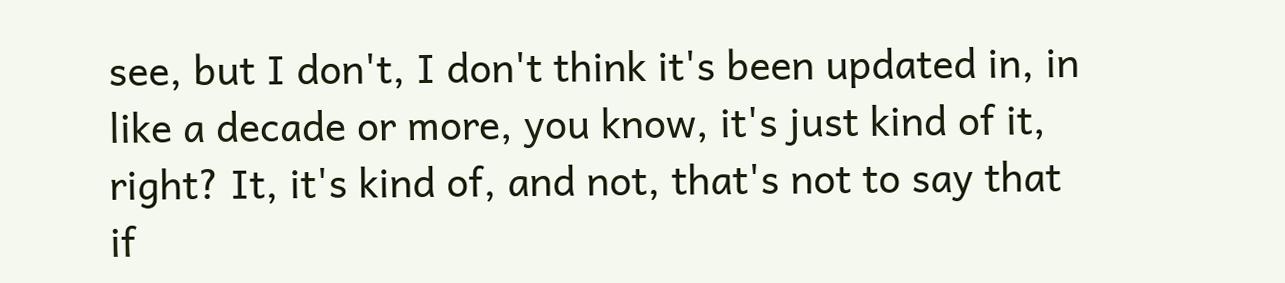see, but I don't, I don't think it's been updated in, in like a decade or more, you know, it's just kind of it, right? It, it's kind of, and not, that's not to say that if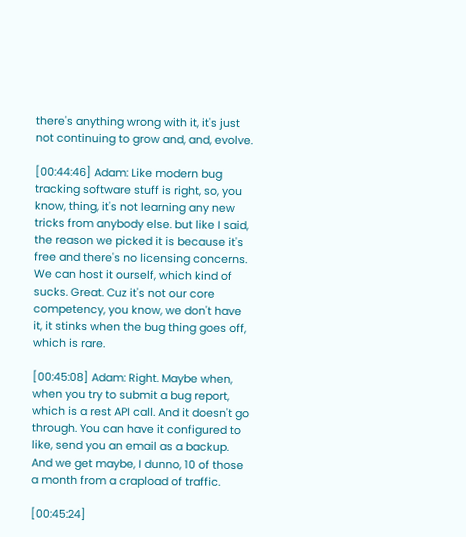there's anything wrong with it, it's just not continuing to grow and, and, evolve.

[00:44:46] Adam: Like modern bug tracking software stuff is right, so, you know, thing, it's not learning any new tricks from anybody else. but like I said, the reason we picked it is because it's free and there's no licensing concerns. We can host it ourself, which kind of sucks. Great. Cuz it's not our core competency, you know, we don't have it, it stinks when the bug thing goes off, which is rare.

[00:45:08] Adam: Right. Maybe when, when you try to submit a bug report, which is a rest API call. And it doesn't go through. You can have it configured to like, send you an email as a backup. And we get maybe, I dunno, 10 of those a month from a crapload of traffic.

[00:45:24]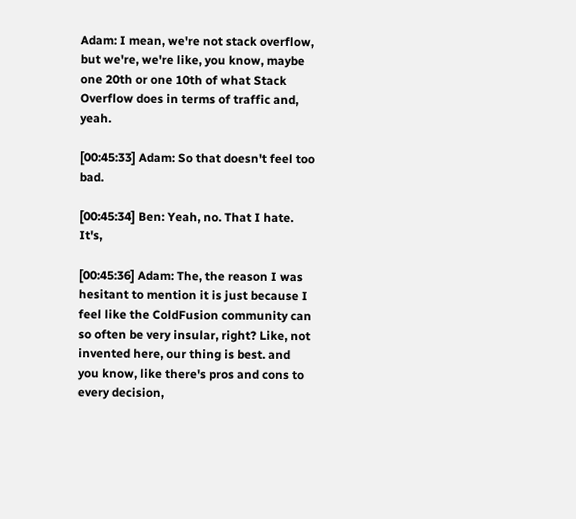Adam: I mean, we're not stack overflow, but we're, we're like, you know, maybe one 20th or one 10th of what Stack Overflow does in terms of traffic and, yeah.

[00:45:33] Adam: So that doesn't feel too bad.

[00:45:34] Ben: Yeah, no. That I hate. It's,

[00:45:36] Adam: The, the reason I was hesitant to mention it is just because I feel like the ColdFusion community can so often be very insular, right? Like, not invented here, our thing is best. and you know, like there's pros and cons to every decision,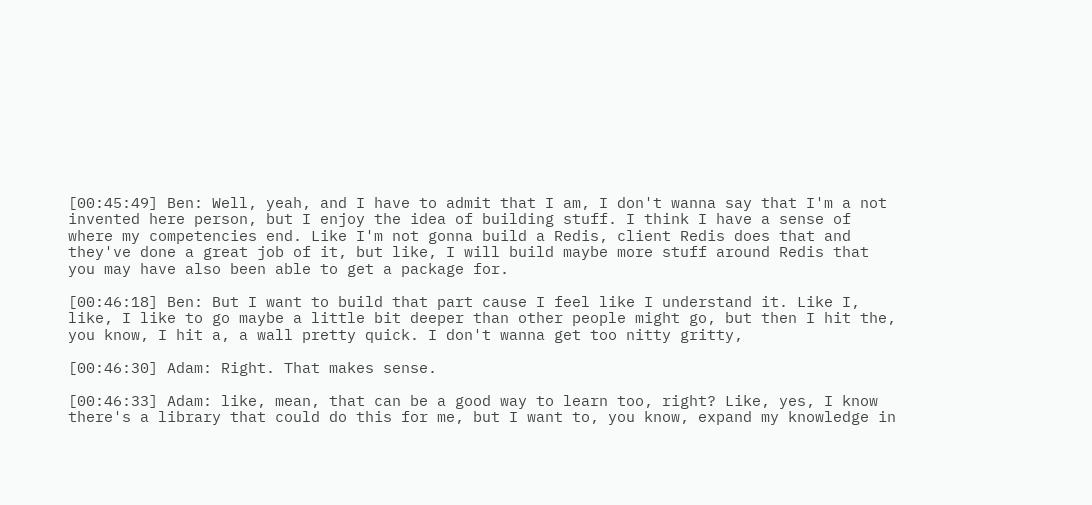[00:45:49] Ben: Well, yeah, and I have to admit that I am, I don't wanna say that I'm a not invented here person, but I enjoy the idea of building stuff. I think I have a sense of where my competencies end. Like I'm not gonna build a Redis, client Redis does that and they've done a great job of it, but like, I will build maybe more stuff around Redis that you may have also been able to get a package for.

[00:46:18] Ben: But I want to build that part cause I feel like I understand it. Like I, like, I like to go maybe a little bit deeper than other people might go, but then I hit the, you know, I hit a, a wall pretty quick. I don't wanna get too nitty gritty,

[00:46:30] Adam: Right. That makes sense.

[00:46:33] Adam: like, mean, that can be a good way to learn too, right? Like, yes, I know there's a library that could do this for me, but I want to, you know, expand my knowledge in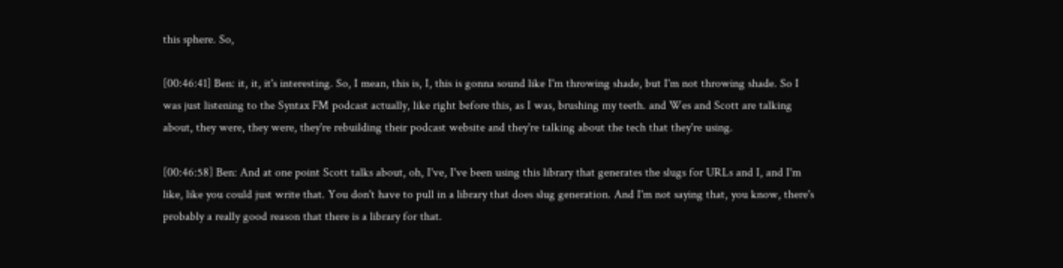this sphere. So,

[00:46:41] Ben: it, it, it's interesting. So, I mean, this is, I, this is gonna sound like I'm throwing shade, but I'm not throwing shade. So I was just listening to the Syntax FM podcast actually, like right before this, as I was, brushing my teeth. and Wes and Scott are talking about, they were, they were, they're rebuilding their podcast website and they're talking about the tech that they're using.

[00:46:58] Ben: And at one point Scott talks about, oh, I've, I've been using this library that generates the slugs for URLs and I, and I'm like, like you could just write that. You don't have to pull in a library that does slug generation. And I'm not saying that, you know, there's probably a really good reason that there is a library for that.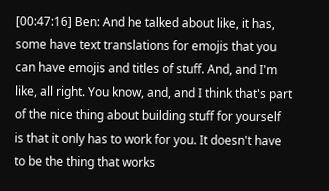[00:47:16] Ben: And he talked about like, it has, some have text translations for emojis that you can have emojis and titles of stuff. And, and I'm like, all right. You know, and, and I think that's part of the nice thing about building stuff for yourself is that it only has to work for you. It doesn't have to be the thing that works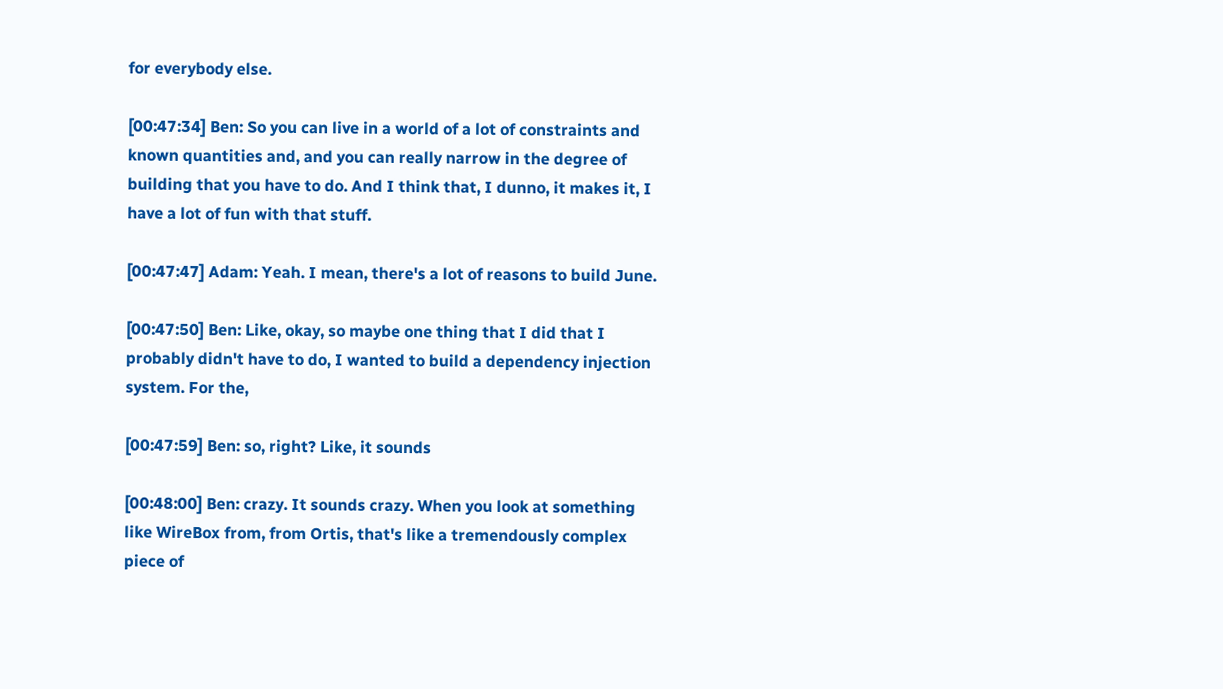for everybody else.

[00:47:34] Ben: So you can live in a world of a lot of constraints and known quantities and, and you can really narrow in the degree of building that you have to do. And I think that, I dunno, it makes it, I have a lot of fun with that stuff.

[00:47:47] Adam: Yeah. I mean, there's a lot of reasons to build June.

[00:47:50] Ben: Like, okay, so maybe one thing that I did that I probably didn't have to do, I wanted to build a dependency injection system. For the,

[00:47:59] Ben: so, right? Like, it sounds

[00:48:00] Ben: crazy. It sounds crazy. When you look at something like WireBox from, from Ortis, that's like a tremendously complex piece of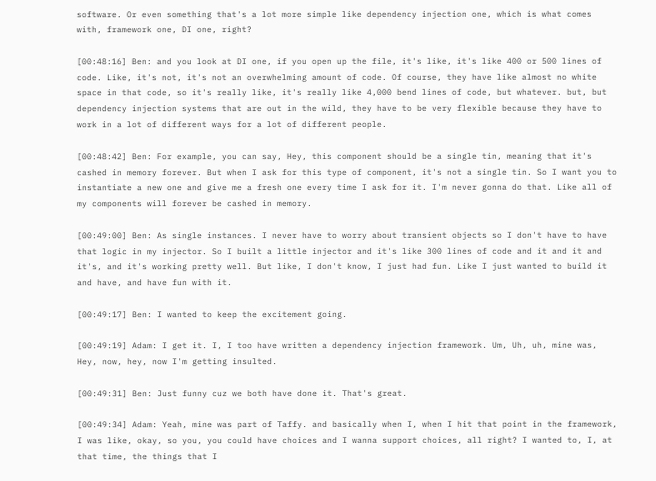software. Or even something that's a lot more simple like dependency injection one, which is what comes with, framework one, DI one, right?

[00:48:16] Ben: and you look at DI one, if you open up the file, it's like, it's like 400 or 500 lines of code. Like, it's not, it's not an overwhelming amount of code. Of course, they have like almost no white space in that code, so it's really like, it's really like 4,000 bend lines of code, but whatever. but, but dependency injection systems that are out in the wild, they have to be very flexible because they have to work in a lot of different ways for a lot of different people.

[00:48:42] Ben: For example, you can say, Hey, this component should be a single tin, meaning that it's cashed in memory forever. But when I ask for this type of component, it's not a single tin. So I want you to instantiate a new one and give me a fresh one every time I ask for it. I'm never gonna do that. Like all of my components will forever be cashed in memory.

[00:49:00] Ben: As single instances. I never have to worry about transient objects so I don't have to have that logic in my injector. So I built a little injector and it's like 300 lines of code and it and it and it's, and it's working pretty well. But like, I don't know, I just had fun. Like I just wanted to build it and have, and have fun with it.

[00:49:17] Ben: I wanted to keep the excitement going.

[00:49:19] Adam: I get it. I, I too have written a dependency injection framework. Um, Uh, uh, mine was, Hey, now, hey, now I'm getting insulted.

[00:49:31] Ben: Just funny cuz we both have done it. That's great.

[00:49:34] Adam: Yeah, mine was part of Taffy. and basically when I, when I hit that point in the framework, I was like, okay, so you, you could have choices and I wanna support choices, all right? I wanted to, I, at that time, the things that I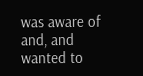was aware of and, and wanted to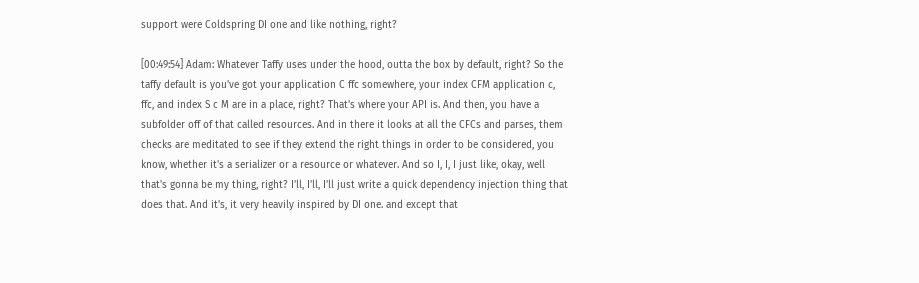support were Coldspring DI one and like nothing, right?

[00:49:54] Adam: Whatever Taffy uses under the hood, outta the box by default, right? So the taffy default is you've got your application C ffc somewhere, your index CFM application c, ffc, and index S c M are in a place, right? That's where your API is. And then, you have a subfolder off of that called resources. And in there it looks at all the CFCs and parses, them checks are meditated to see if they extend the right things in order to be considered, you know, whether it's a serializer or a resource or whatever. And so I, I, I just like, okay, well that's gonna be my thing, right? I'll, I'll, I'll just write a quick dependency injection thing that does that. And it's, it very heavily inspired by DI one. and except that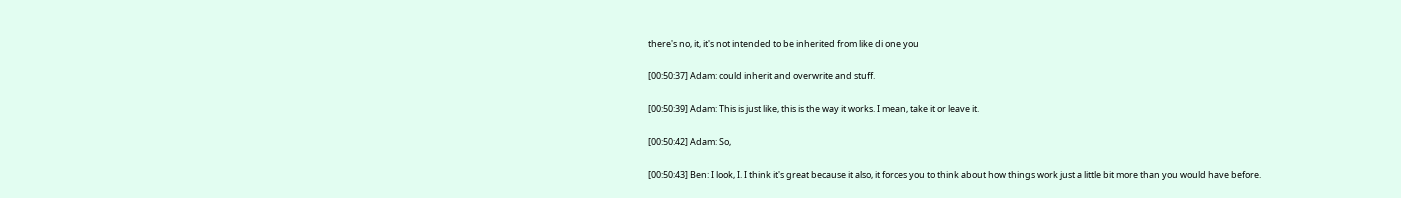there's no, it, it's not intended to be inherited from like di one you

[00:50:37] Adam: could inherit and overwrite and stuff.

[00:50:39] Adam: This is just like, this is the way it works. I mean, take it or leave it.

[00:50:42] Adam: So,

[00:50:43] Ben: I look, I. I think it's great because it also, it forces you to think about how things work just a little bit more than you would have before.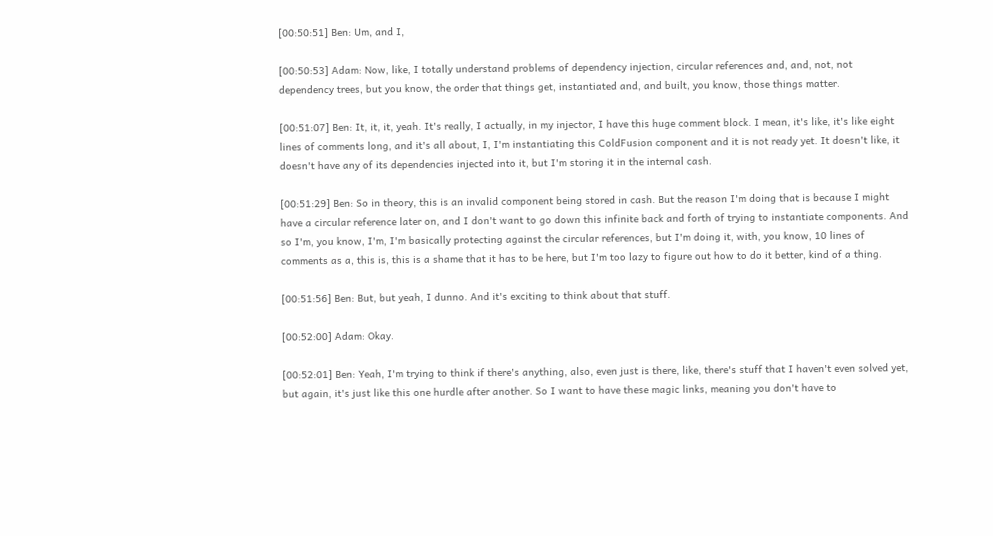[00:50:51] Ben: Um, and I,

[00:50:53] Adam: Now, like, I totally understand problems of dependency injection, circular references and, and, not, not dependency trees, but you know, the order that things get, instantiated and, and built, you know, those things matter.

[00:51:07] Ben: It, it, it, yeah. It's really, I actually, in my injector, I have this huge comment block. I mean, it's like, it's like eight lines of comments long, and it's all about, I, I'm instantiating this ColdFusion component and it is not ready yet. It doesn't like, it doesn't have any of its dependencies injected into it, but I'm storing it in the internal cash.

[00:51:29] Ben: So in theory, this is an invalid component being stored in cash. But the reason I'm doing that is because I might have a circular reference later on, and I don't want to go down this infinite back and forth of trying to instantiate components. And so I'm, you know, I'm, I'm basically protecting against the circular references, but I'm doing it, with, you know, 10 lines of comments as a, this is, this is a shame that it has to be here, but I'm too lazy to figure out how to do it better, kind of a thing.

[00:51:56] Ben: But, but yeah, I dunno. And it's exciting to think about that stuff.

[00:52:00] Adam: Okay.

[00:52:01] Ben: Yeah, I'm trying to think if there's anything, also, even just is there, like, there's stuff that I haven't even solved yet, but again, it's just like this one hurdle after another. So I want to have these magic links, meaning you don't have to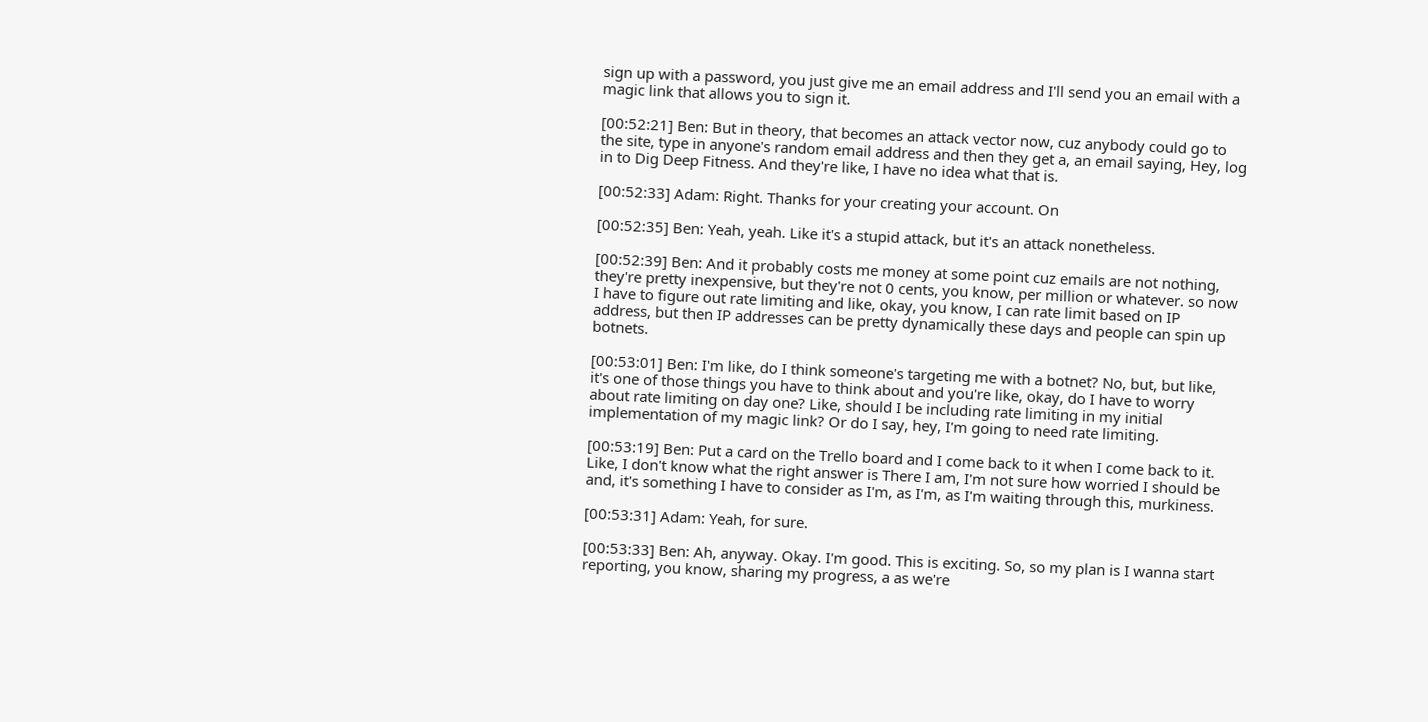sign up with a password, you just give me an email address and I'll send you an email with a magic link that allows you to sign it.

[00:52:21] Ben: But in theory, that becomes an attack vector now, cuz anybody could go to the site, type in anyone's random email address and then they get a, an email saying, Hey, log in to Dig Deep Fitness. And they're like, I have no idea what that is.

[00:52:33] Adam: Right. Thanks for your creating your account. On

[00:52:35] Ben: Yeah, yeah. Like it's a stupid attack, but it's an attack nonetheless.

[00:52:39] Ben: And it probably costs me money at some point cuz emails are not nothing, they're pretty inexpensive, but they're not 0 cents, you know, per million or whatever. so now I have to figure out rate limiting and like, okay, you know, I can rate limit based on IP address, but then IP addresses can be pretty dynamically these days and people can spin up botnets.

[00:53:01] Ben: I'm like, do I think someone's targeting me with a botnet? No, but, but like, it's one of those things you have to think about and you're like, okay, do I have to worry about rate limiting on day one? Like, should I be including rate limiting in my initial implementation of my magic link? Or do I say, hey, I'm going to need rate limiting.

[00:53:19] Ben: Put a card on the Trello board and I come back to it when I come back to it. Like, I don't know what the right answer is There I am, I'm not sure how worried I should be and, it's something I have to consider as I'm, as I'm, as I'm waiting through this, murkiness.

[00:53:31] Adam: Yeah, for sure.

[00:53:33] Ben: Ah, anyway. Okay. I'm good. This is exciting. So, so my plan is I wanna start reporting, you know, sharing my progress, a as we're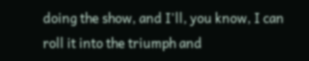doing the show, and I'll, you know, I can roll it into the triumph and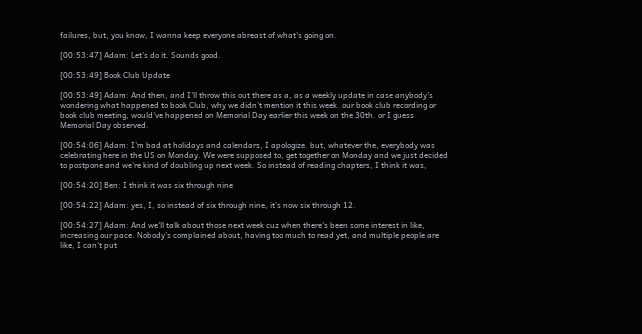failures, but, you know, I wanna keep everyone abreast of what's going on.

[00:53:47] Adam: Let's do it. Sounds good.

[00:53:49] Book Club Update

[00:53:49] Adam: And then, and I'll throw this out there as a, as a weekly update in case anybody's wondering what happened to book Club, why we didn't mention it this week. our book club recording or book club meeting, would've happened on Memorial Day earlier this week on the 30th. or I guess Memorial Day observed.

[00:54:06] Adam: I'm bad at holidays and calendars, I apologize. but, whatever the, everybody was celebrating here in the US on Monday. We were supposed to, get together on Monday and we just decided to postpone and we're kind of doubling up next week. So instead of reading chapters, I think it was,

[00:54:20] Ben: I think it was six through nine

[00:54:22] Adam: yes, I, so instead of six through nine, it's now six through 12.

[00:54:27] Adam: And we'll talk about those next week cuz when there's been some interest in like, increasing our pace. Nobody's complained about, having too much to read yet, and multiple people are like, I can't put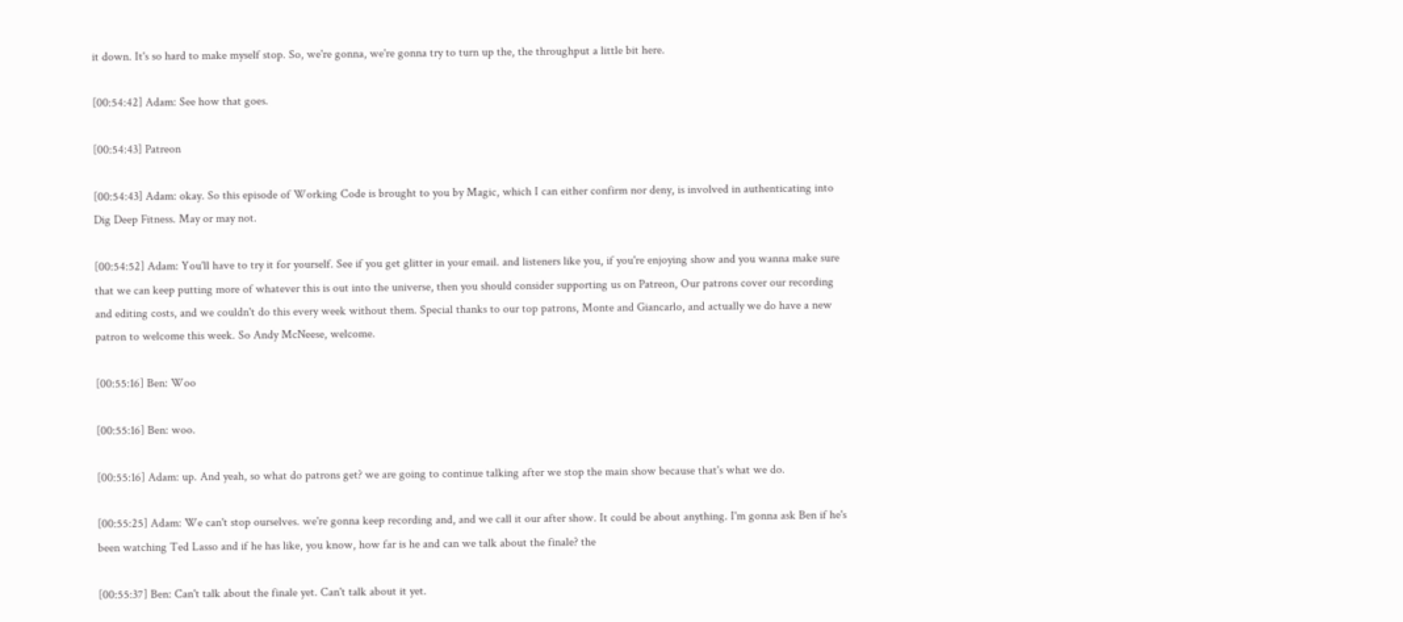it down. It's so hard to make myself stop. So, we're gonna, we're gonna try to turn up the, the throughput a little bit here.

[00:54:42] Adam: See how that goes.

[00:54:43] Patreon

[00:54:43] Adam: okay. So this episode of Working Code is brought to you by Magic, which I can either confirm nor deny, is involved in authenticating into Dig Deep Fitness. May or may not.

[00:54:52] Adam: You'll have to try it for yourself. See if you get glitter in your email. and listeners like you, if you're enjoying show and you wanna make sure that we can keep putting more of whatever this is out into the universe, then you should consider supporting us on Patreon, Our patrons cover our recording and editing costs, and we couldn't do this every week without them. Special thanks to our top patrons, Monte and Giancarlo, and actually we do have a new patron to welcome this week. So Andy McNeese, welcome.

[00:55:16] Ben: Woo

[00:55:16] Ben: woo.

[00:55:16] Adam: up. And yeah, so what do patrons get? we are going to continue talking after we stop the main show because that's what we do.

[00:55:25] Adam: We can't stop ourselves. we're gonna keep recording and, and we call it our after show. It could be about anything. I'm gonna ask Ben if he's been watching Ted Lasso and if he has like, you know, how far is he and can we talk about the finale? the

[00:55:37] Ben: Can't talk about the finale yet. Can't talk about it yet.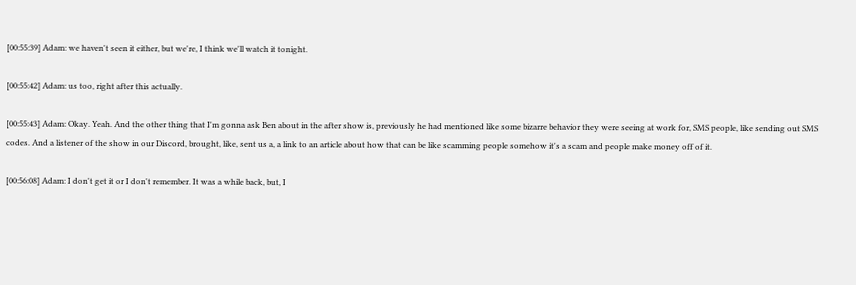[00:55:39] Adam: we haven't seen it either, but we're, I think we'll watch it tonight.

[00:55:42] Adam: us too, right after this actually.

[00:55:43] Adam: Okay. Yeah. And the other thing that I'm gonna ask Ben about in the after show is, previously he had mentioned like some bizarre behavior they were seeing at work for, SMS people, like sending out SMS codes. And a listener of the show in our Discord, brought, like, sent us a, a link to an article about how that can be like scamming people somehow it's a scam and people make money off of it.

[00:56:08] Adam: I don't get it or I don't remember. It was a while back, but, I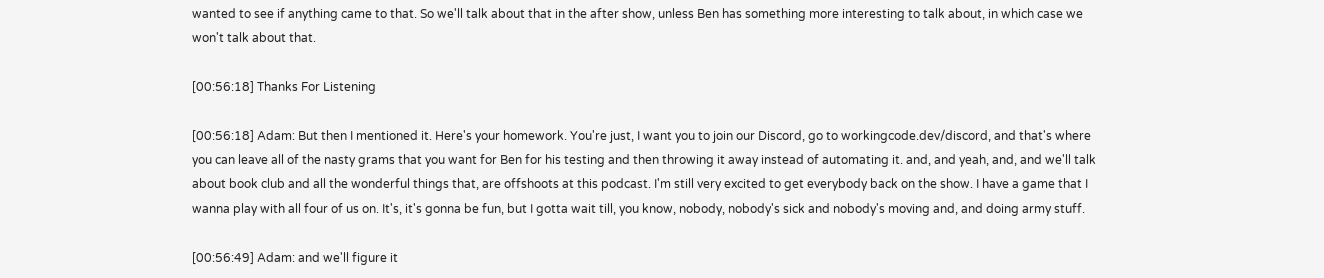wanted to see if anything came to that. So we'll talk about that in the after show, unless Ben has something more interesting to talk about, in which case we won't talk about that.

[00:56:18] Thanks For Listening

[00:56:18] Adam: But then I mentioned it. Here's your homework. You're just, I want you to join our Discord, go to workingcode.dev/discord, and that's where you can leave all of the nasty grams that you want for Ben for his testing and then throwing it away instead of automating it. and, and yeah, and, and we'll talk about book club and all the wonderful things that, are offshoots at this podcast. I'm still very excited to get everybody back on the show. I have a game that I wanna play with all four of us on. It's, it's gonna be fun, but I gotta wait till, you know, nobody, nobody's sick and nobody's moving and, and doing army stuff.

[00:56:49] Adam: and we'll figure it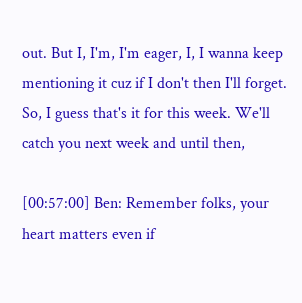out. But I, I'm, I'm eager, I, I wanna keep mentioning it cuz if I don't then I'll forget. So, I guess that's it for this week. We'll catch you next week and until then,

[00:57:00] Ben: Remember folks, your heart matters even if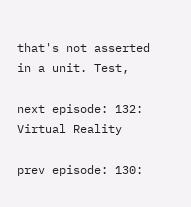that's not asserted in a unit. Test,

next episode: 132: Virtual Reality

prev episode: 130: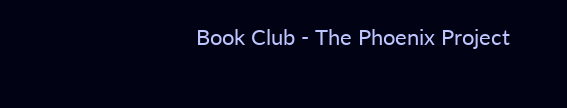Book Club - The Phoenix Project